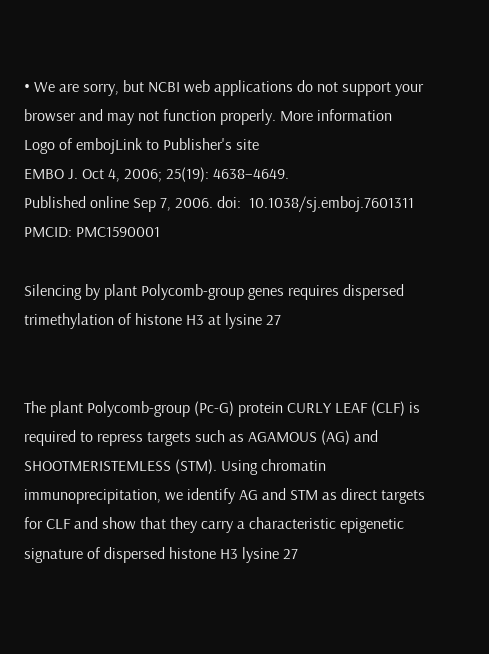• We are sorry, but NCBI web applications do not support your browser and may not function properly. More information
Logo of embojLink to Publisher's site
EMBO J. Oct 4, 2006; 25(19): 4638–4649.
Published online Sep 7, 2006. doi:  10.1038/sj.emboj.7601311
PMCID: PMC1590001

Silencing by plant Polycomb-group genes requires dispersed trimethylation of histone H3 at lysine 27


The plant Polycomb-group (Pc-G) protein CURLY LEAF (CLF) is required to repress targets such as AGAMOUS (AG) and SHOOTMERISTEMLESS (STM). Using chromatin immunoprecipitation, we identify AG and STM as direct targets for CLF and show that they carry a characteristic epigenetic signature of dispersed histone H3 lysine 27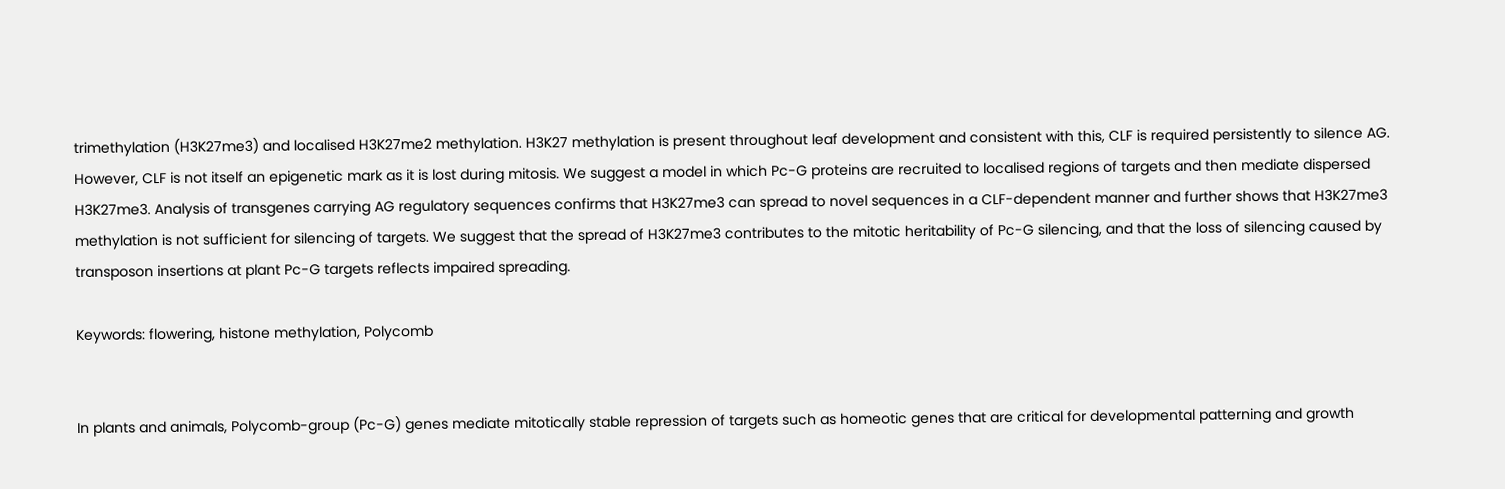trimethylation (H3K27me3) and localised H3K27me2 methylation. H3K27 methylation is present throughout leaf development and consistent with this, CLF is required persistently to silence AG. However, CLF is not itself an epigenetic mark as it is lost during mitosis. We suggest a model in which Pc-G proteins are recruited to localised regions of targets and then mediate dispersed H3K27me3. Analysis of transgenes carrying AG regulatory sequences confirms that H3K27me3 can spread to novel sequences in a CLF-dependent manner and further shows that H3K27me3 methylation is not sufficient for silencing of targets. We suggest that the spread of H3K27me3 contributes to the mitotic heritability of Pc-G silencing, and that the loss of silencing caused by transposon insertions at plant Pc-G targets reflects impaired spreading.

Keywords: flowering, histone methylation, Polycomb


In plants and animals, Polycomb-group (Pc-G) genes mediate mitotically stable repression of targets such as homeotic genes that are critical for developmental patterning and growth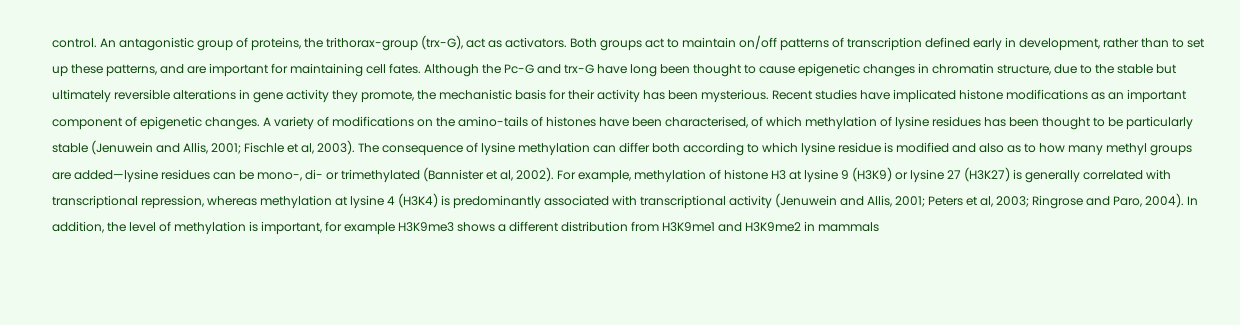control. An antagonistic group of proteins, the trithorax-group (trx-G), act as activators. Both groups act to maintain on/off patterns of transcription defined early in development, rather than to set up these patterns, and are important for maintaining cell fates. Although the Pc-G and trx-G have long been thought to cause epigenetic changes in chromatin structure, due to the stable but ultimately reversible alterations in gene activity they promote, the mechanistic basis for their activity has been mysterious. Recent studies have implicated histone modifications as an important component of epigenetic changes. A variety of modifications on the amino-tails of histones have been characterised, of which methylation of lysine residues has been thought to be particularly stable (Jenuwein and Allis, 2001; Fischle et al, 2003). The consequence of lysine methylation can differ both according to which lysine residue is modified and also as to how many methyl groups are added—lysine residues can be mono-, di- or trimethylated (Bannister et al, 2002). For example, methylation of histone H3 at lysine 9 (H3K9) or lysine 27 (H3K27) is generally correlated with transcriptional repression, whereas methylation at lysine 4 (H3K4) is predominantly associated with transcriptional activity (Jenuwein and Allis, 2001; Peters et al, 2003; Ringrose and Paro, 2004). In addition, the level of methylation is important, for example H3K9me3 shows a different distribution from H3K9me1 and H3K9me2 in mammals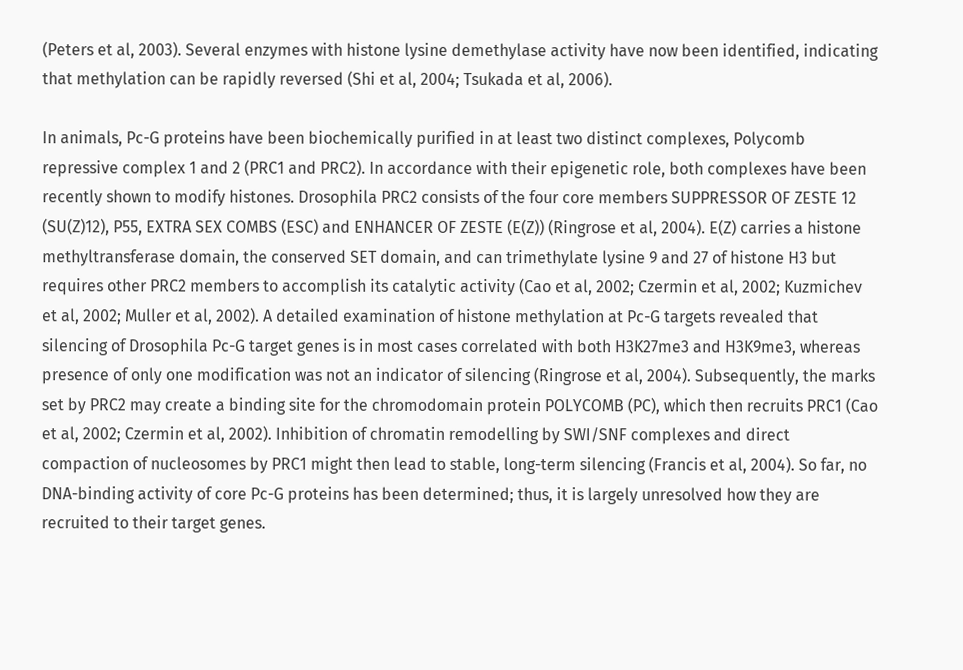(Peters et al, 2003). Several enzymes with histone lysine demethylase activity have now been identified, indicating that methylation can be rapidly reversed (Shi et al, 2004; Tsukada et al, 2006).

In animals, Pc-G proteins have been biochemically purified in at least two distinct complexes, Polycomb repressive complex 1 and 2 (PRC1 and PRC2). In accordance with their epigenetic role, both complexes have been recently shown to modify histones. Drosophila PRC2 consists of the four core members SUPPRESSOR OF ZESTE 12 (SU(Z)12), P55, EXTRA SEX COMBS (ESC) and ENHANCER OF ZESTE (E(Z)) (Ringrose et al, 2004). E(Z) carries a histone methyltransferase domain, the conserved SET domain, and can trimethylate lysine 9 and 27 of histone H3 but requires other PRC2 members to accomplish its catalytic activity (Cao et al, 2002; Czermin et al, 2002; Kuzmichev et al, 2002; Muller et al, 2002). A detailed examination of histone methylation at Pc-G targets revealed that silencing of Drosophila Pc-G target genes is in most cases correlated with both H3K27me3 and H3K9me3, whereas presence of only one modification was not an indicator of silencing (Ringrose et al, 2004). Subsequently, the marks set by PRC2 may create a binding site for the chromodomain protein POLYCOMB (PC), which then recruits PRC1 (Cao et al, 2002; Czermin et al, 2002). Inhibition of chromatin remodelling by SWI/SNF complexes and direct compaction of nucleosomes by PRC1 might then lead to stable, long-term silencing (Francis et al, 2004). So far, no DNA-binding activity of core Pc-G proteins has been determined; thus, it is largely unresolved how they are recruited to their target genes.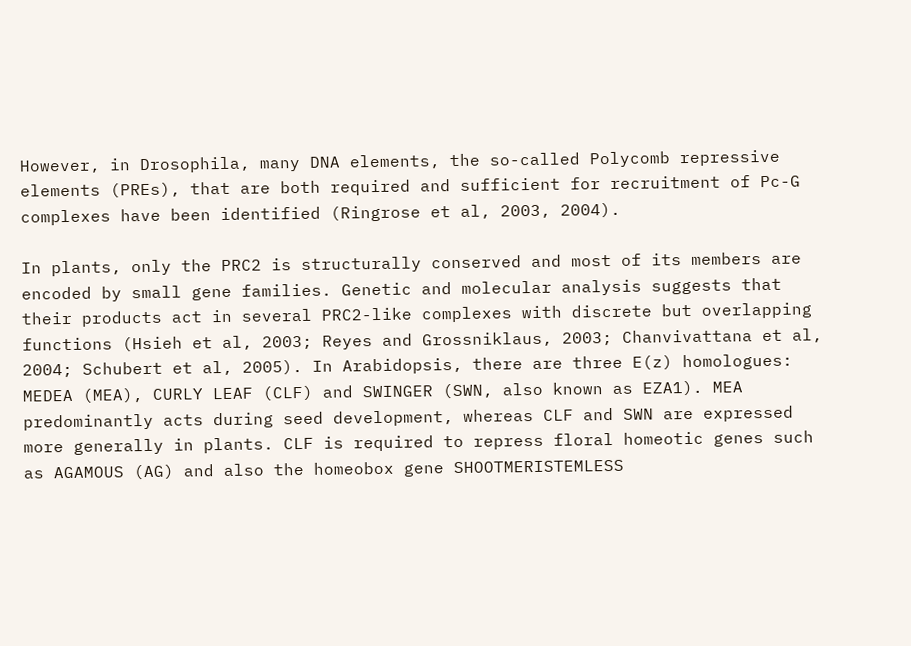However, in Drosophila, many DNA elements, the so-called Polycomb repressive elements (PREs), that are both required and sufficient for recruitment of Pc-G complexes have been identified (Ringrose et al, 2003, 2004).

In plants, only the PRC2 is structurally conserved and most of its members are encoded by small gene families. Genetic and molecular analysis suggests that their products act in several PRC2-like complexes with discrete but overlapping functions (Hsieh et al, 2003; Reyes and Grossniklaus, 2003; Chanvivattana et al, 2004; Schubert et al, 2005). In Arabidopsis, there are three E(z) homologues: MEDEA (MEA), CURLY LEAF (CLF) and SWINGER (SWN, also known as EZA1). MEA predominantly acts during seed development, whereas CLF and SWN are expressed more generally in plants. CLF is required to repress floral homeotic genes such as AGAMOUS (AG) and also the homeobox gene SHOOTMERISTEMLESS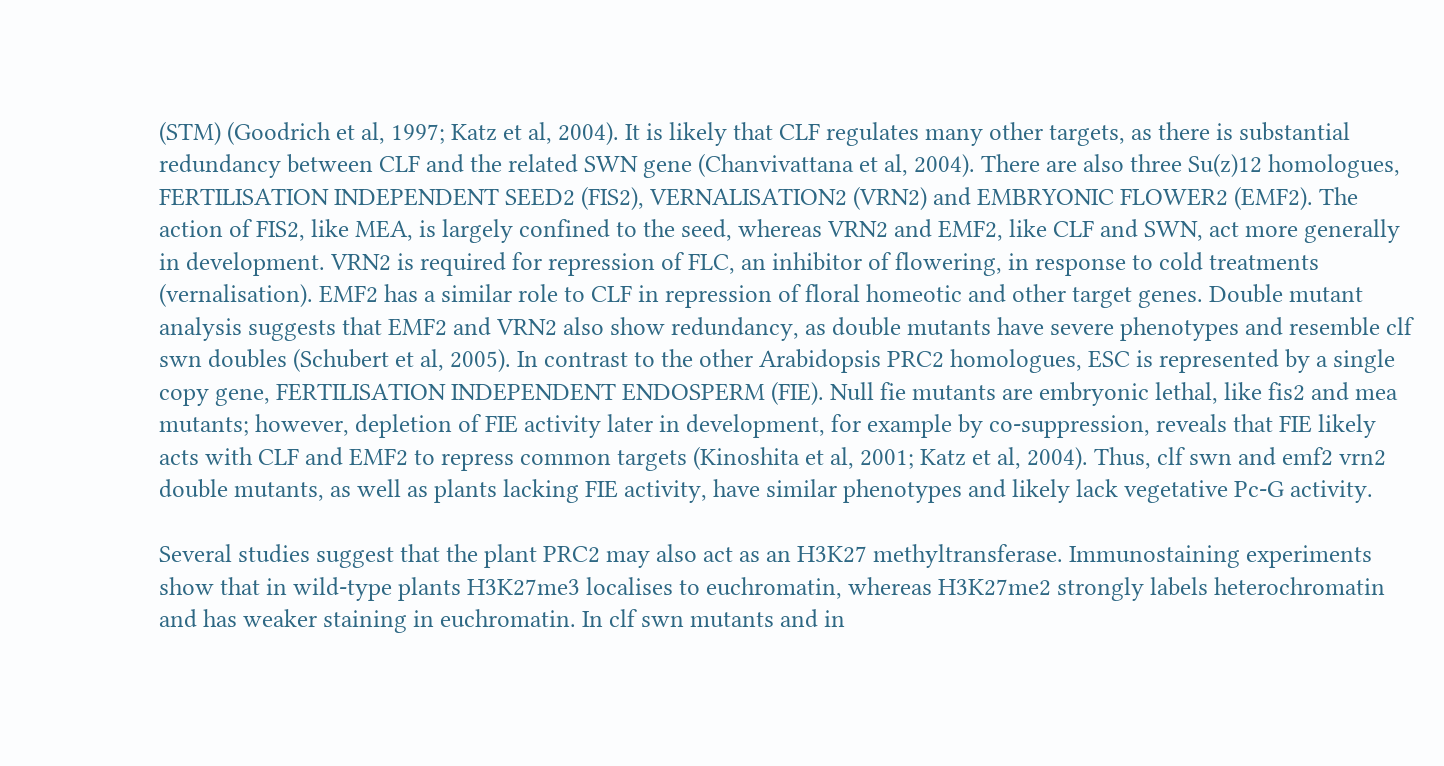(STM) (Goodrich et al, 1997; Katz et al, 2004). It is likely that CLF regulates many other targets, as there is substantial redundancy between CLF and the related SWN gene (Chanvivattana et al, 2004). There are also three Su(z)12 homologues, FERTILISATION INDEPENDENT SEED2 (FIS2), VERNALISATION2 (VRN2) and EMBRYONIC FLOWER2 (EMF2). The action of FIS2, like MEA, is largely confined to the seed, whereas VRN2 and EMF2, like CLF and SWN, act more generally in development. VRN2 is required for repression of FLC, an inhibitor of flowering, in response to cold treatments (vernalisation). EMF2 has a similar role to CLF in repression of floral homeotic and other target genes. Double mutant analysis suggests that EMF2 and VRN2 also show redundancy, as double mutants have severe phenotypes and resemble clf swn doubles (Schubert et al, 2005). In contrast to the other Arabidopsis PRC2 homologues, ESC is represented by a single copy gene, FERTILISATION INDEPENDENT ENDOSPERM (FIE). Null fie mutants are embryonic lethal, like fis2 and mea mutants; however, depletion of FIE activity later in development, for example by co-suppression, reveals that FIE likely acts with CLF and EMF2 to repress common targets (Kinoshita et al, 2001; Katz et al, 2004). Thus, clf swn and emf2 vrn2 double mutants, as well as plants lacking FIE activity, have similar phenotypes and likely lack vegetative Pc-G activity.

Several studies suggest that the plant PRC2 may also act as an H3K27 methyltransferase. Immunostaining experiments show that in wild-type plants H3K27me3 localises to euchromatin, whereas H3K27me2 strongly labels heterochromatin and has weaker staining in euchromatin. In clf swn mutants and in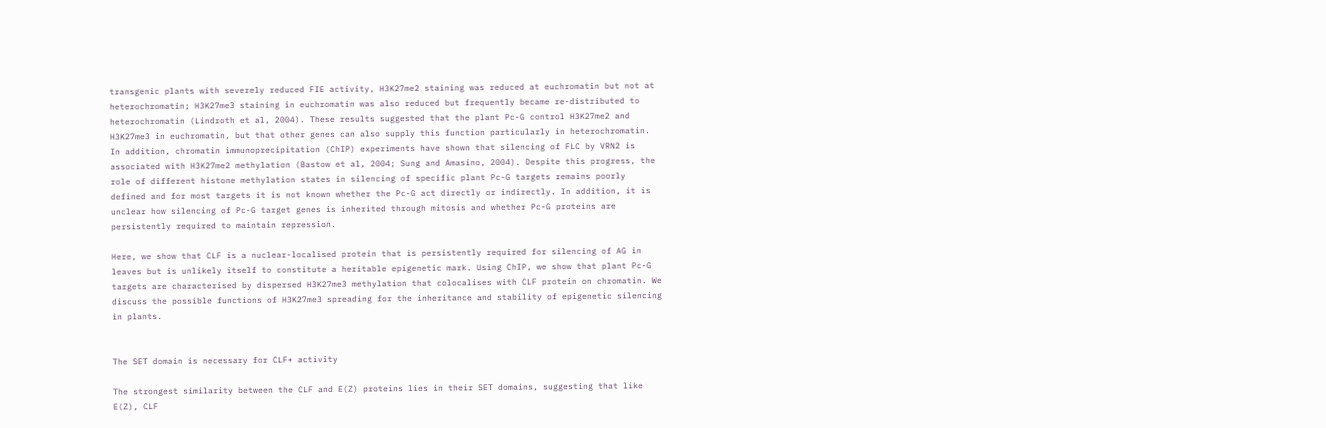transgenic plants with severely reduced FIE activity, H3K27me2 staining was reduced at euchromatin but not at heterochromatin; H3K27me3 staining in euchromatin was also reduced but frequently became re-distributed to heterochromatin (Lindroth et al, 2004). These results suggested that the plant Pc-G control H3K27me2 and H3K27me3 in euchromatin, but that other genes can also supply this function particularly in heterochromatin. In addition, chromatin immunoprecipitation (ChIP) experiments have shown that silencing of FLC by VRN2 is associated with H3K27me2 methylation (Bastow et al, 2004; Sung and Amasino, 2004). Despite this progress, the role of different histone methylation states in silencing of specific plant Pc-G targets remains poorly defined and for most targets it is not known whether the Pc-G act directly or indirectly. In addition, it is unclear how silencing of Pc-G target genes is inherited through mitosis and whether Pc-G proteins are persistently required to maintain repression.

Here, we show that CLF is a nuclear-localised protein that is persistently required for silencing of AG in leaves but is unlikely itself to constitute a heritable epigenetic mark. Using ChIP, we show that plant Pc-G targets are characterised by dispersed H3K27me3 methylation that colocalises with CLF protein on chromatin. We discuss the possible functions of H3K27me3 spreading for the inheritance and stability of epigenetic silencing in plants.


The SET domain is necessary for CLF+ activity

The strongest similarity between the CLF and E(Z) proteins lies in their SET domains, suggesting that like E(Z), CLF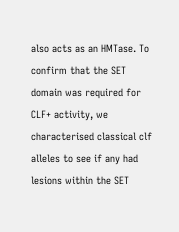also acts as an HMTase. To confirm that the SET domain was required for CLF+ activity, we characterised classical clf alleles to see if any had lesions within the SET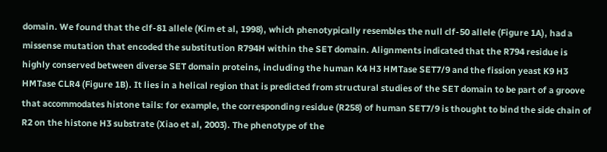domain. We found that the clf-81 allele (Kim et al, 1998), which phenotypically resembles the null clf-50 allele (Figure 1A), had a missense mutation that encoded the substitution R794H within the SET domain. Alignments indicated that the R794 residue is highly conserved between diverse SET domain proteins, including the human K4 H3 HMTase SET7/9 and the fission yeast K9 H3 HMTase CLR4 (Figure 1B). It lies in a helical region that is predicted from structural studies of the SET domain to be part of a groove that accommodates histone tails: for example, the corresponding residue (R258) of human SET7/9 is thought to bind the side chain of R2 on the histone H3 substrate (Xiao et al, 2003). The phenotype of the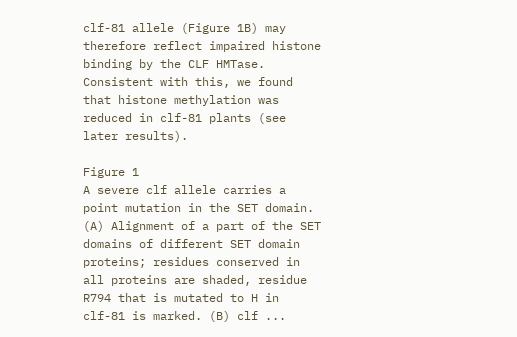clf-81 allele (Figure 1B) may therefore reflect impaired histone binding by the CLF HMTase. Consistent with this, we found that histone methylation was reduced in clf-81 plants (see later results).

Figure 1
A severe clf allele carries a point mutation in the SET domain. (A) Alignment of a part of the SET domains of different SET domain proteins; residues conserved in all proteins are shaded, residue R794 that is mutated to H in clf-81 is marked. (B) clf ...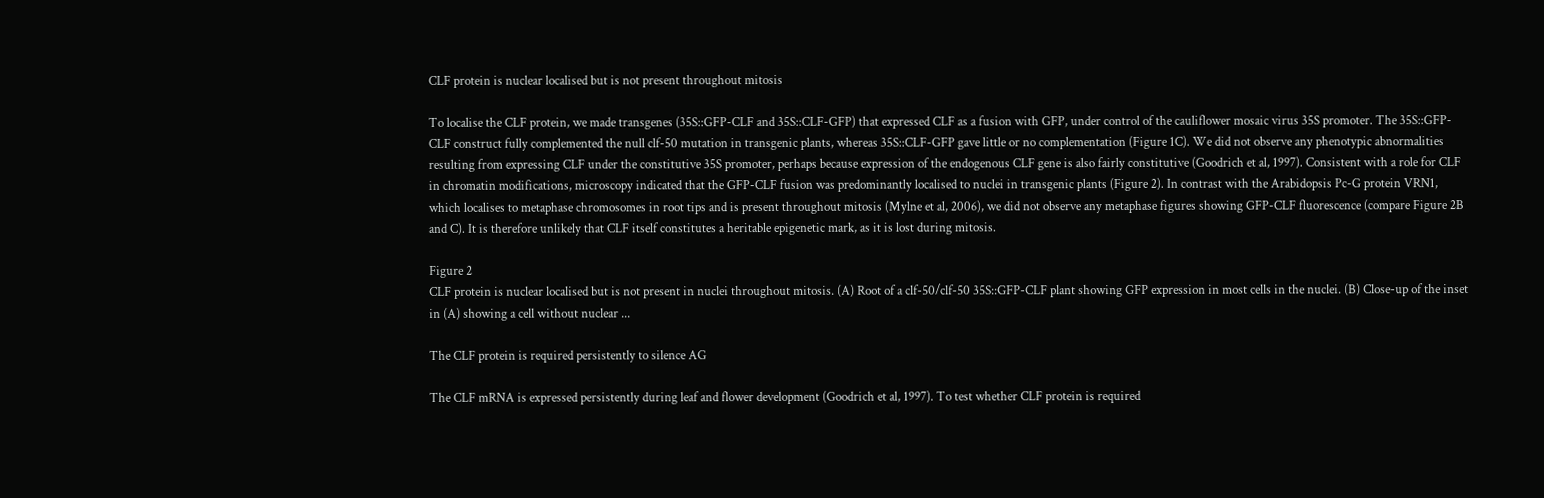CLF protein is nuclear localised but is not present throughout mitosis

To localise the CLF protein, we made transgenes (35S::GFP-CLF and 35S::CLF-GFP) that expressed CLF as a fusion with GFP, under control of the cauliflower mosaic virus 35S promoter. The 35S::GFP-CLF construct fully complemented the null clf-50 mutation in transgenic plants, whereas 35S::CLF-GFP gave little or no complementation (Figure 1C). We did not observe any phenotypic abnormalities resulting from expressing CLF under the constitutive 35S promoter, perhaps because expression of the endogenous CLF gene is also fairly constitutive (Goodrich et al, 1997). Consistent with a role for CLF in chromatin modifications, microscopy indicated that the GFP-CLF fusion was predominantly localised to nuclei in transgenic plants (Figure 2). In contrast with the Arabidopsis Pc-G protein VRN1, which localises to metaphase chromosomes in root tips and is present throughout mitosis (Mylne et al, 2006), we did not observe any metaphase figures showing GFP-CLF fluorescence (compare Figure 2B and C). It is therefore unlikely that CLF itself constitutes a heritable epigenetic mark, as it is lost during mitosis.

Figure 2
CLF protein is nuclear localised but is not present in nuclei throughout mitosis. (A) Root of a clf-50/clf-50 35S::GFP-CLF plant showing GFP expression in most cells in the nuclei. (B) Close-up of the inset in (A) showing a cell without nuclear ...

The CLF protein is required persistently to silence AG

The CLF mRNA is expressed persistently during leaf and flower development (Goodrich et al, 1997). To test whether CLF protein is required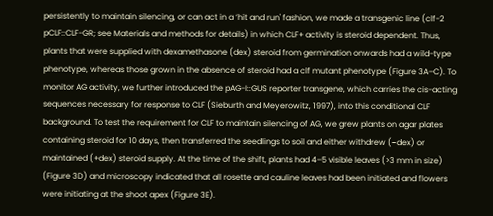persistently to maintain silencing, or can act in a ‘hit and run' fashion, we made a transgenic line (clf-2 pCLF::CLF-GR; see Materials and methods for details) in which CLF+ activity is steroid dependent. Thus, plants that were supplied with dexamethasone (dex) steroid from germination onwards had a wild-type phenotype, whereas those grown in the absence of steroid had a clf mutant phenotype (Figure 3A–C). To monitor AG activity, we further introduced the pAG-I::GUS reporter transgene, which carries the cis-acting sequences necessary for response to CLF (Sieburth and Meyerowitz, 1997), into this conditional CLF background. To test the requirement for CLF to maintain silencing of AG, we grew plants on agar plates containing steroid for 10 days, then transferred the seedlings to soil and either withdrew (−dex) or maintained (+dex) steroid supply. At the time of the shift, plants had 4–5 visible leaves (>3 mm in size) (Figure 3D) and microscopy indicated that all rosette and cauline leaves had been initiated and flowers were initiating at the shoot apex (Figure 3E).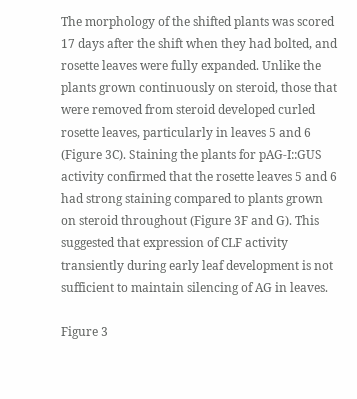The morphology of the shifted plants was scored 17 days after the shift when they had bolted, and rosette leaves were fully expanded. Unlike the plants grown continuously on steroid, those that were removed from steroid developed curled rosette leaves, particularly in leaves 5 and 6 (Figure 3C). Staining the plants for pAG-I::GUS activity confirmed that the rosette leaves 5 and 6 had strong staining compared to plants grown on steroid throughout (Figure 3F and G). This suggested that expression of CLF activity transiently during early leaf development is not sufficient to maintain silencing of AG in leaves.

Figure 3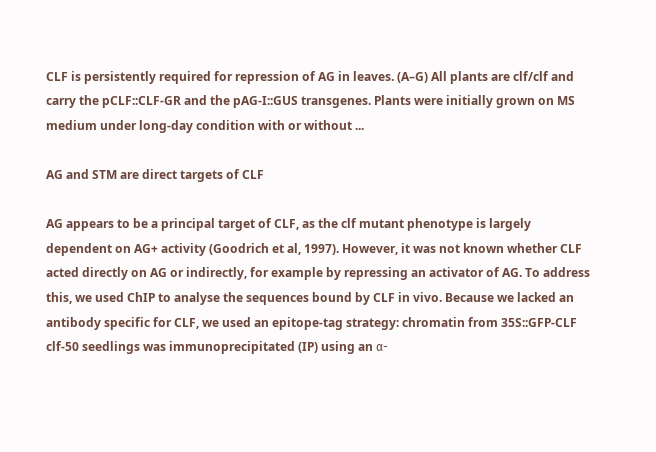CLF is persistently required for repression of AG in leaves. (A–G) All plants are clf/clf and carry the pCLF::CLF-GR and the pAG-I::GUS transgenes. Plants were initially grown on MS medium under long-day condition with or without ...

AG and STM are direct targets of CLF

AG appears to be a principal target of CLF, as the clf mutant phenotype is largely dependent on AG+ activity (Goodrich et al, 1997). However, it was not known whether CLF acted directly on AG or indirectly, for example by repressing an activator of AG. To address this, we used ChIP to analyse the sequences bound by CLF in vivo. Because we lacked an antibody specific for CLF, we used an epitope-tag strategy: chromatin from 35S::GFP-CLF clf-50 seedlings was immunoprecipitated (IP) using an α-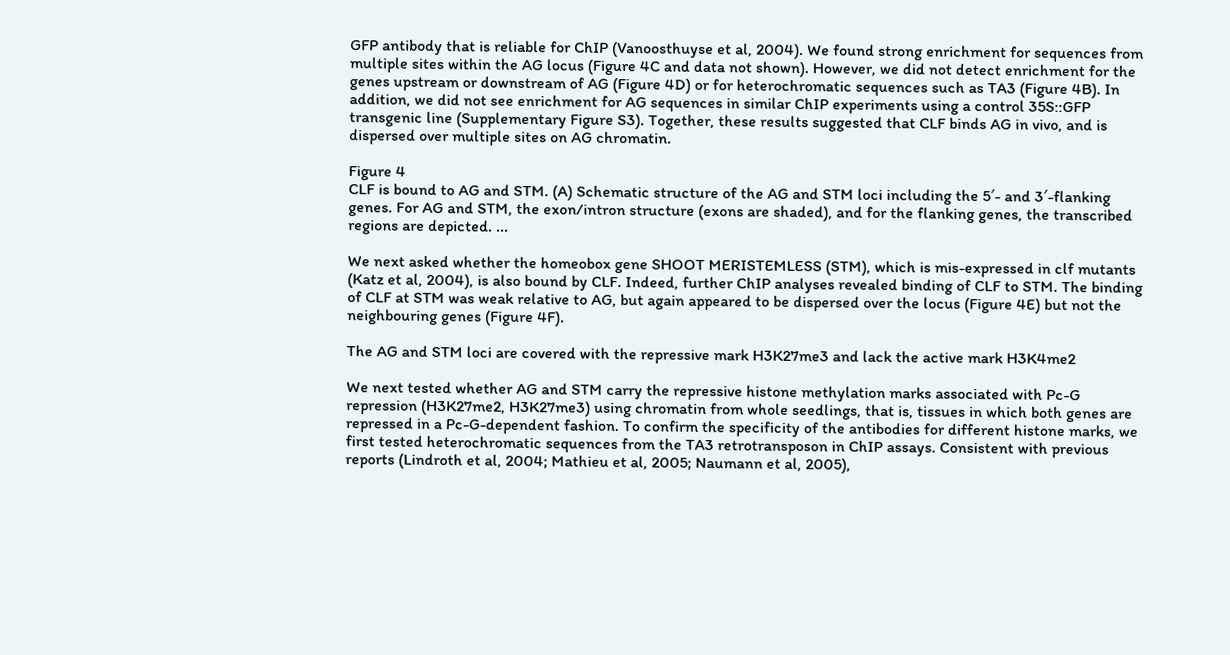GFP antibody that is reliable for ChIP (Vanoosthuyse et al, 2004). We found strong enrichment for sequences from multiple sites within the AG locus (Figure 4C and data not shown). However, we did not detect enrichment for the genes upstream or downstream of AG (Figure 4D) or for heterochromatic sequences such as TA3 (Figure 4B). In addition, we did not see enrichment for AG sequences in similar ChIP experiments using a control 35S::GFP transgenic line (Supplementary Figure S3). Together, these results suggested that CLF binds AG in vivo, and is dispersed over multiple sites on AG chromatin.

Figure 4
CLF is bound to AG and STM. (A) Schematic structure of the AG and STM loci including the 5′- and 3′-flanking genes. For AG and STM, the exon/intron structure (exons are shaded), and for the flanking genes, the transcribed regions are depicted. ...

We next asked whether the homeobox gene SHOOT MERISTEMLESS (STM), which is mis-expressed in clf mutants (Katz et al, 2004), is also bound by CLF. Indeed, further ChIP analyses revealed binding of CLF to STM. The binding of CLF at STM was weak relative to AG, but again appeared to be dispersed over the locus (Figure 4E) but not the neighbouring genes (Figure 4F).

The AG and STM loci are covered with the repressive mark H3K27me3 and lack the active mark H3K4me2

We next tested whether AG and STM carry the repressive histone methylation marks associated with Pc-G repression (H3K27me2, H3K27me3) using chromatin from whole seedlings, that is, tissues in which both genes are repressed in a Pc-G-dependent fashion. To confirm the specificity of the antibodies for different histone marks, we first tested heterochromatic sequences from the TA3 retrotransposon in ChIP assays. Consistent with previous reports (Lindroth et al, 2004; Mathieu et al, 2005; Naumann et al, 2005),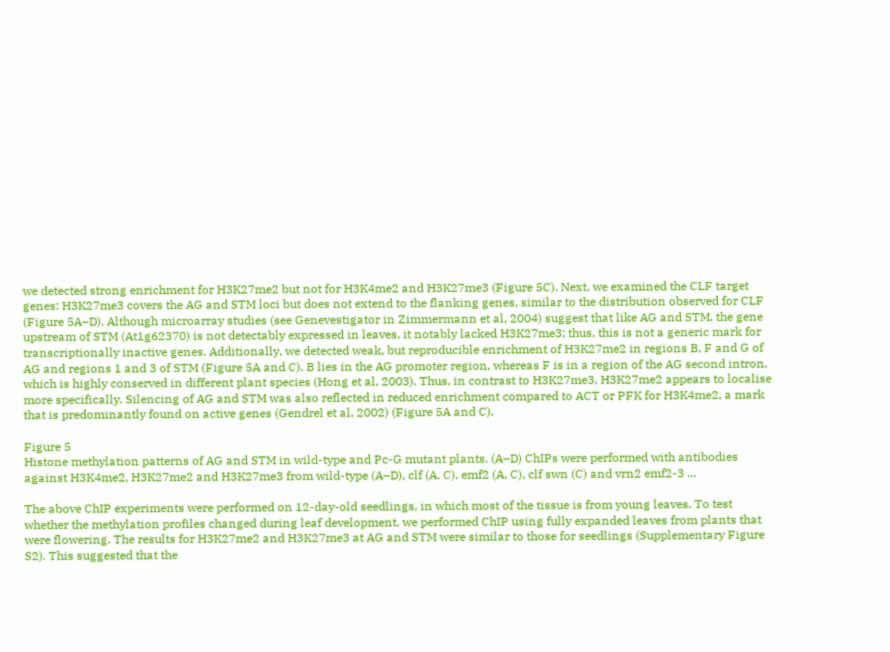we detected strong enrichment for H3K27me2 but not for H3K4me2 and H3K27me3 (Figure 5C). Next, we examined the CLF target genes: H3K27me3 covers the AG and STM loci but does not extend to the flanking genes, similar to the distribution observed for CLF (Figure 5A–D). Although microarray studies (see Genevestigator in Zimmermann et al, 2004) suggest that like AG and STM, the gene upstream of STM (At1g62370) is not detectably expressed in leaves, it notably lacked H3K27me3; thus, this is not a generic mark for transcriptionally inactive genes. Additionally, we detected weak, but reproducible enrichment of H3K27me2 in regions B, F and G of AG and regions 1 and 3 of STM (Figure 5A and C). B lies in the AG promoter region, whereas F is in a region of the AG second intron, which is highly conserved in different plant species (Hong et al, 2003). Thus, in contrast to H3K27me3, H3K27me2 appears to localise more specifically. Silencing of AG and STM was also reflected in reduced enrichment compared to ACT or PFK for H3K4me2, a mark that is predominantly found on active genes (Gendrel et al, 2002) (Figure 5A and C).

Figure 5
Histone methylation patterns of AG and STM in wild-type and Pc-G mutant plants. (A–D) ChIPs were performed with antibodies against H3K4me2, H3K27me2 and H3K27me3 from wild-type (A–D), clf (A, C), emf2 (A, C), clf swn (C) and vrn2 emf2-3 ...

The above ChIP experiments were performed on 12-day-old seedlings, in which most of the tissue is from young leaves. To test whether the methylation profiles changed during leaf development, we performed ChIP using fully expanded leaves from plants that were flowering. The results for H3K27me2 and H3K27me3 at AG and STM were similar to those for seedlings (Supplementary Figure S2). This suggested that the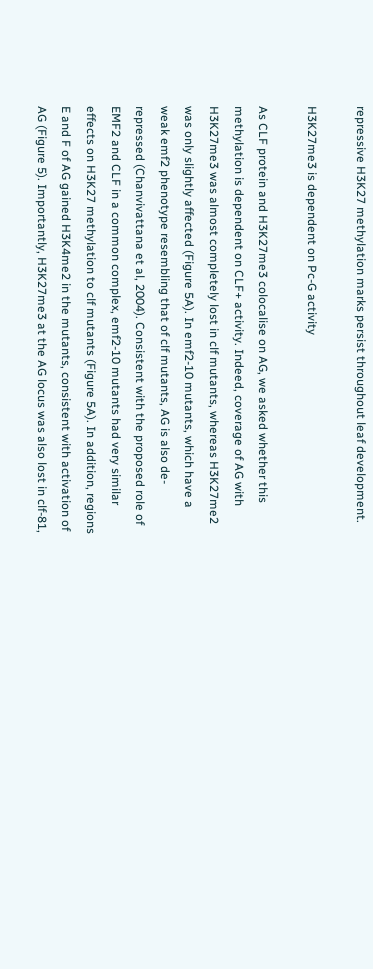repressive H3K27 methylation marks persist throughout leaf development.

H3K27me3 is dependent on Pc-G activity

As CLF protein and H3K27me3 colocalise on AG, we asked whether this methylation is dependent on CLF+ activity. Indeed, coverage of AG with H3K27me3 was almost completely lost in clf mutants, whereas H3K27me2 was only slightly affected (Figure 5A). In emf2-10 mutants, which have a weak emf2 phenotype resembling that of clf mutants, AG is also de-repressed (Chanvivattana et al, 2004). Consistent with the proposed role of EMF2 and CLF in a common complex, emf2-10 mutants had very similar effects on H3K27 methylation to clf mutants (Figure 5A). In addition, regions E and F of AG gained H3K4me2 in the mutants, consistent with activation of AG (Figure 5). Importantly, H3K27me3 at the AG locus was also lost in clf-81,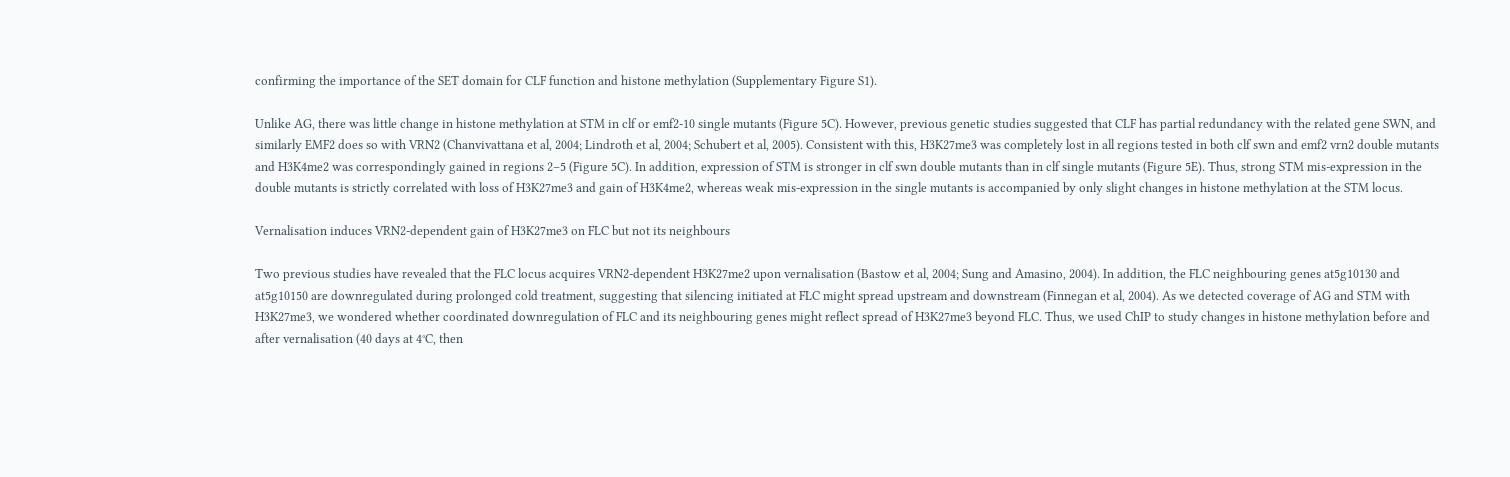confirming the importance of the SET domain for CLF function and histone methylation (Supplementary Figure S1).

Unlike AG, there was little change in histone methylation at STM in clf or emf2-10 single mutants (Figure 5C). However, previous genetic studies suggested that CLF has partial redundancy with the related gene SWN, and similarly EMF2 does so with VRN2 (Chanvivattana et al, 2004; Lindroth et al, 2004; Schubert et al, 2005). Consistent with this, H3K27me3 was completely lost in all regions tested in both clf swn and emf2 vrn2 double mutants and H3K4me2 was correspondingly gained in regions 2–5 (Figure 5C). In addition, expression of STM is stronger in clf swn double mutants than in clf single mutants (Figure 5E). Thus, strong STM mis-expression in the double mutants is strictly correlated with loss of H3K27me3 and gain of H3K4me2, whereas weak mis-expression in the single mutants is accompanied by only slight changes in histone methylation at the STM locus.

Vernalisation induces VRN2-dependent gain of H3K27me3 on FLC but not its neighbours

Two previous studies have revealed that the FLC locus acquires VRN2-dependent H3K27me2 upon vernalisation (Bastow et al, 2004; Sung and Amasino, 2004). In addition, the FLC neighbouring genes at5g10130 and at5g10150 are downregulated during prolonged cold treatment, suggesting that silencing initiated at FLC might spread upstream and downstream (Finnegan et al, 2004). As we detected coverage of AG and STM with H3K27me3, we wondered whether coordinated downregulation of FLC and its neighbouring genes might reflect spread of H3K27me3 beyond FLC. Thus, we used ChIP to study changes in histone methylation before and after vernalisation (40 days at 4°C, then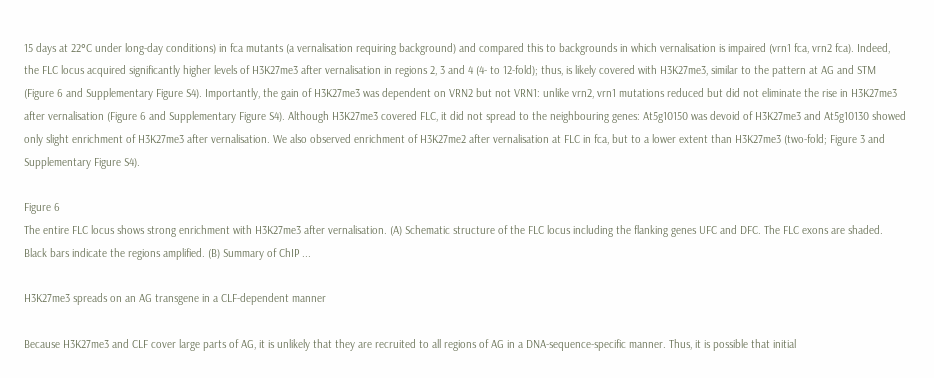15 days at 22°C under long-day conditions) in fca mutants (a vernalisation requiring background) and compared this to backgrounds in which vernalisation is impaired (vrn1 fca, vrn2 fca). Indeed, the FLC locus acquired significantly higher levels of H3K27me3 after vernalisation in regions 2, 3 and 4 (4- to 12-fold); thus, is likely covered with H3K27me3, similar to the pattern at AG and STM (Figure 6 and Supplementary Figure S4). Importantly, the gain of H3K27me3 was dependent on VRN2 but not VRN1: unlike vrn2, vrn1 mutations reduced but did not eliminate the rise in H3K27me3 after vernalisation (Figure 6 and Supplementary Figure S4). Although H3K27me3 covered FLC, it did not spread to the neighbouring genes: At5g10150 was devoid of H3K27me3 and At5g10130 showed only slight enrichment of H3K27me3 after vernalisation. We also observed enrichment of H3K27me2 after vernalisation at FLC in fca, but to a lower extent than H3K27me3 (two-fold; Figure 3 and Supplementary Figure S4).

Figure 6
The entire FLC locus shows strong enrichment with H3K27me3 after vernalisation. (A) Schematic structure of the FLC locus including the flanking genes UFC and DFC. The FLC exons are shaded. Black bars indicate the regions amplified. (B) Summary of ChIP ...

H3K27me3 spreads on an AG transgene in a CLF-dependent manner

Because H3K27me3 and CLF cover large parts of AG, it is unlikely that they are recruited to all regions of AG in a DNA-sequence-specific manner. Thus, it is possible that initial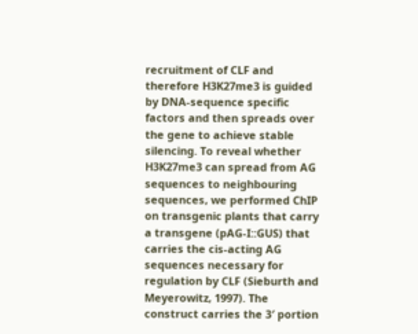recruitment of CLF and therefore H3K27me3 is guided by DNA-sequence specific factors and then spreads over the gene to achieve stable silencing. To reveal whether H3K27me3 can spread from AG sequences to neighbouring sequences, we performed ChIP on transgenic plants that carry a transgene (pAG-I::GUS) that carries the cis-acting AG sequences necessary for regulation by CLF (Sieburth and Meyerowitz, 1997). The construct carries the 3′ portion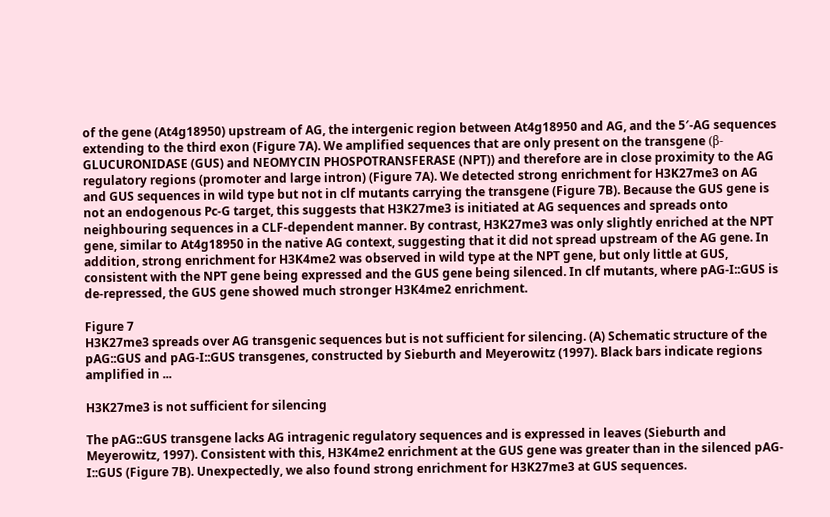of the gene (At4g18950) upstream of AG, the intergenic region between At4g18950 and AG, and the 5′-AG sequences extending to the third exon (Figure 7A). We amplified sequences that are only present on the transgene (β-GLUCURONIDASE (GUS) and NEOMYCIN PHOSPOTRANSFERASE (NPT)) and therefore are in close proximity to the AG regulatory regions (promoter and large intron) (Figure 7A). We detected strong enrichment for H3K27me3 on AG and GUS sequences in wild type but not in clf mutants carrying the transgene (Figure 7B). Because the GUS gene is not an endogenous Pc-G target, this suggests that H3K27me3 is initiated at AG sequences and spreads onto neighbouring sequences in a CLF-dependent manner. By contrast, H3K27me3 was only slightly enriched at the NPT gene, similar to At4g18950 in the native AG context, suggesting that it did not spread upstream of the AG gene. In addition, strong enrichment for H3K4me2 was observed in wild type at the NPT gene, but only little at GUS, consistent with the NPT gene being expressed and the GUS gene being silenced. In clf mutants, where pAG-I::GUS is de-repressed, the GUS gene showed much stronger H3K4me2 enrichment.

Figure 7
H3K27me3 spreads over AG transgenic sequences but is not sufficient for silencing. (A) Schematic structure of the pAG::GUS and pAG-I::GUS transgenes, constructed by Sieburth and Meyerowitz (1997). Black bars indicate regions amplified in ...

H3K27me3 is not sufficient for silencing

The pAG::GUS transgene lacks AG intragenic regulatory sequences and is expressed in leaves (Sieburth and Meyerowitz, 1997). Consistent with this, H3K4me2 enrichment at the GUS gene was greater than in the silenced pAG-I::GUS (Figure 7B). Unexpectedly, we also found strong enrichment for H3K27me3 at GUS sequences.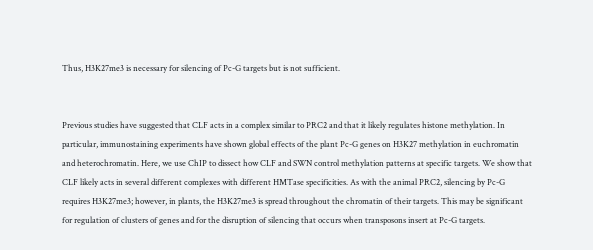Thus, H3K27me3 is necessary for silencing of Pc-G targets but is not sufficient.


Previous studies have suggested that CLF acts in a complex similar to PRC2 and that it likely regulates histone methylation. In particular, immunostaining experiments have shown global effects of the plant Pc-G genes on H3K27 methylation in euchromatin and heterochromatin. Here, we use ChIP to dissect how CLF and SWN control methylation patterns at specific targets. We show that CLF likely acts in several different complexes with different HMTase specificities. As with the animal PRC2, silencing by Pc-G requires H3K27me3; however, in plants, the H3K27me3 is spread throughout the chromatin of their targets. This may be significant for regulation of clusters of genes and for the disruption of silencing that occurs when transposons insert at Pc-G targets.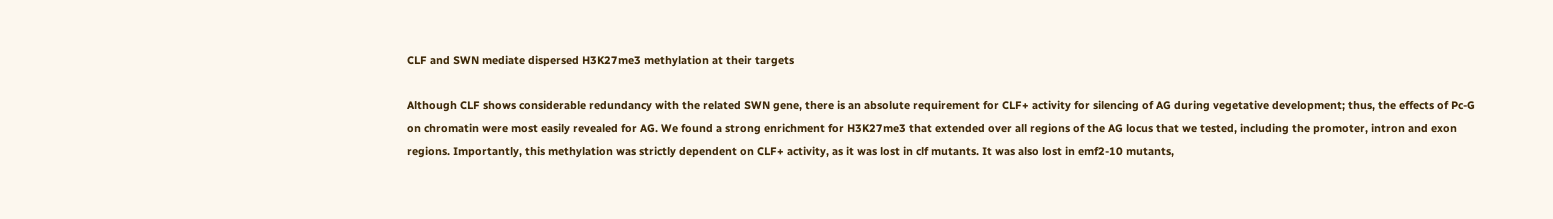CLF and SWN mediate dispersed H3K27me3 methylation at their targets

Although CLF shows considerable redundancy with the related SWN gene, there is an absolute requirement for CLF+ activity for silencing of AG during vegetative development; thus, the effects of Pc-G on chromatin were most easily revealed for AG. We found a strong enrichment for H3K27me3 that extended over all regions of the AG locus that we tested, including the promoter, intron and exon regions. Importantly, this methylation was strictly dependent on CLF+ activity, as it was lost in clf mutants. It was also lost in emf2-10 mutants,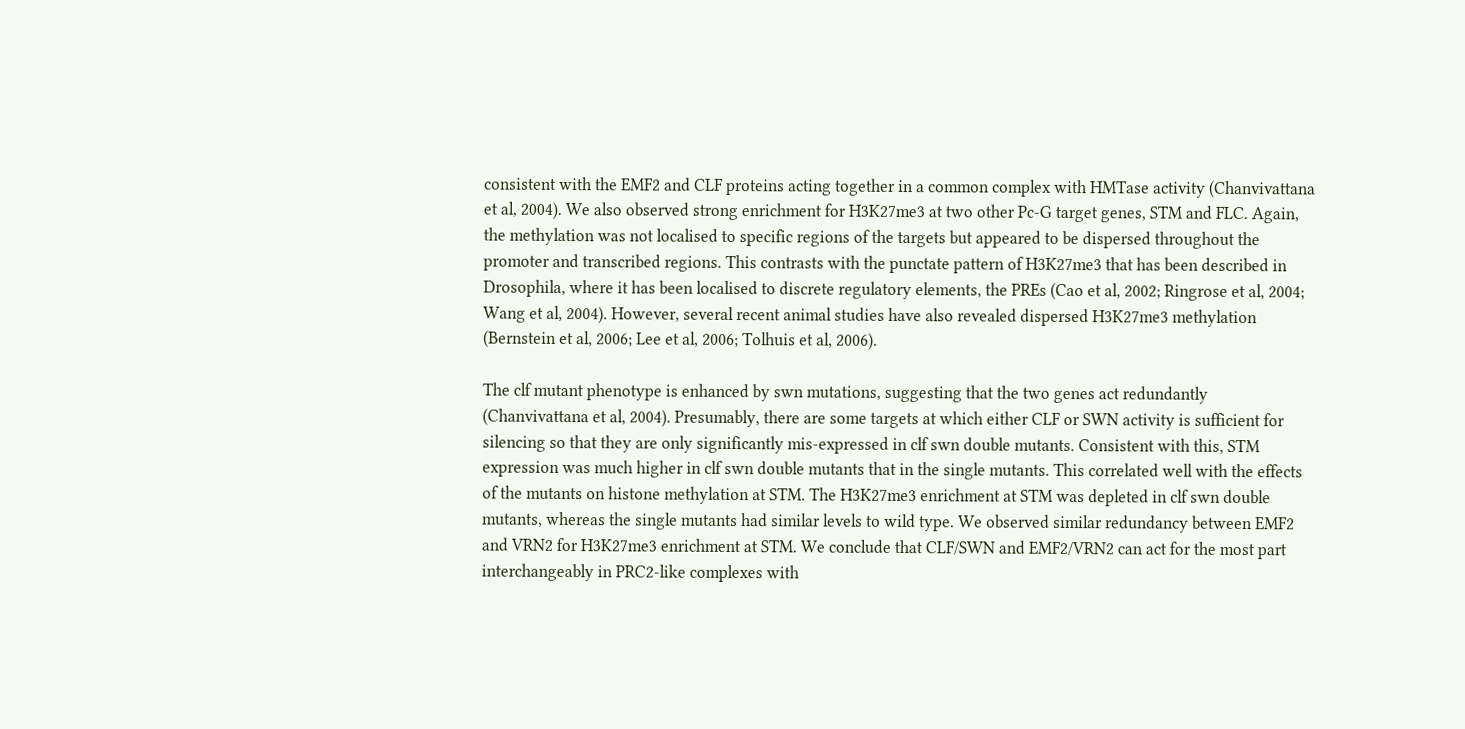consistent with the EMF2 and CLF proteins acting together in a common complex with HMTase activity (Chanvivattana et al, 2004). We also observed strong enrichment for H3K27me3 at two other Pc-G target genes, STM and FLC. Again, the methylation was not localised to specific regions of the targets but appeared to be dispersed throughout the promoter and transcribed regions. This contrasts with the punctate pattern of H3K27me3 that has been described in Drosophila, where it has been localised to discrete regulatory elements, the PREs (Cao et al, 2002; Ringrose et al, 2004; Wang et al, 2004). However, several recent animal studies have also revealed dispersed H3K27me3 methylation (Bernstein et al, 2006; Lee et al, 2006; Tolhuis et al, 2006).

The clf mutant phenotype is enhanced by swn mutations, suggesting that the two genes act redundantly (Chanvivattana et al, 2004). Presumably, there are some targets at which either CLF or SWN activity is sufficient for silencing so that they are only significantly mis-expressed in clf swn double mutants. Consistent with this, STM expression was much higher in clf swn double mutants that in the single mutants. This correlated well with the effects of the mutants on histone methylation at STM. The H3K27me3 enrichment at STM was depleted in clf swn double mutants, whereas the single mutants had similar levels to wild type. We observed similar redundancy between EMF2 and VRN2 for H3K27me3 enrichment at STM. We conclude that CLF/SWN and EMF2/VRN2 can act for the most part interchangeably in PRC2-like complexes with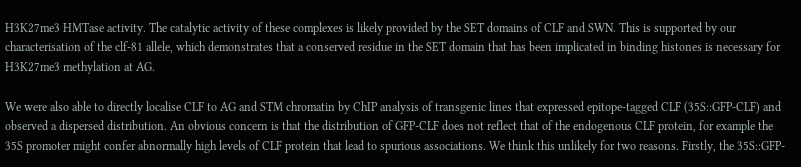H3K27me3 HMTase activity. The catalytic activity of these complexes is likely provided by the SET domains of CLF and SWN. This is supported by our characterisation of the clf-81 allele, which demonstrates that a conserved residue in the SET domain that has been implicated in binding histones is necessary for H3K27me3 methylation at AG.

We were also able to directly localise CLF to AG and STM chromatin by ChIP analysis of transgenic lines that expressed epitope-tagged CLF (35S::GFP-CLF) and observed a dispersed distribution. An obvious concern is that the distribution of GFP-CLF does not reflect that of the endogenous CLF protein, for example the 35S promoter might confer abnormally high levels of CLF protein that lead to spurious associations. We think this unlikely for two reasons. Firstly, the 35S::GFP-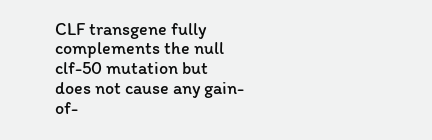CLF transgene fully complements the null clf-50 mutation but does not cause any gain-of-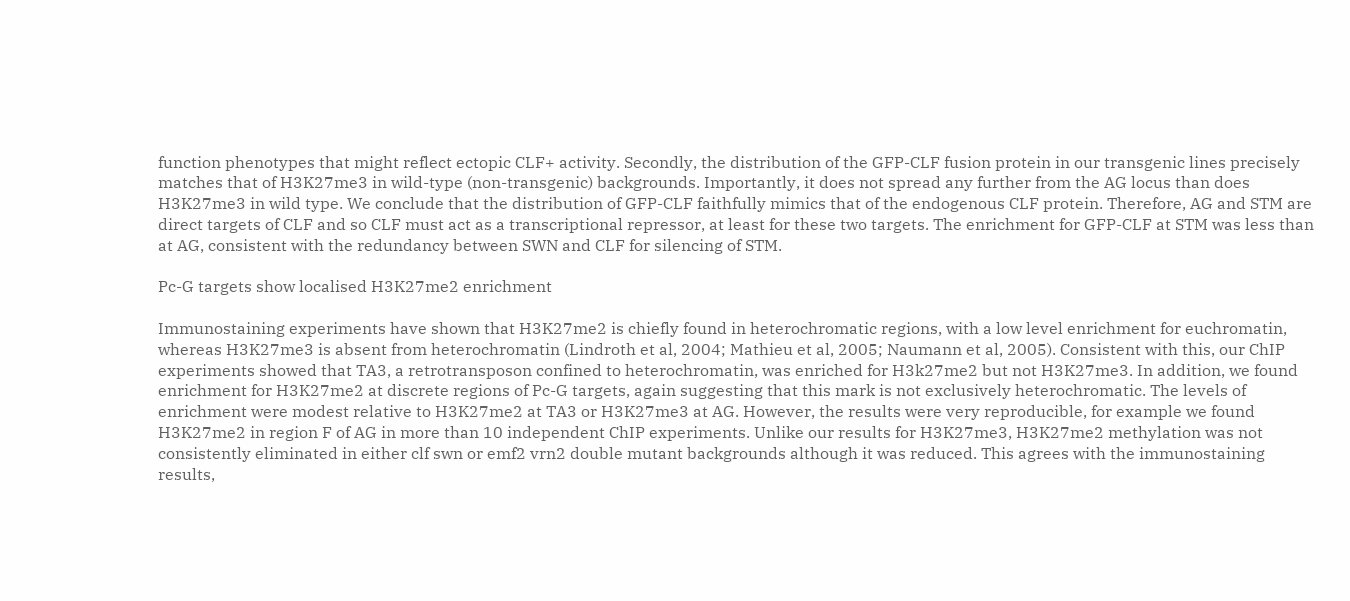function phenotypes that might reflect ectopic CLF+ activity. Secondly, the distribution of the GFP-CLF fusion protein in our transgenic lines precisely matches that of H3K27me3 in wild-type (non-transgenic) backgrounds. Importantly, it does not spread any further from the AG locus than does H3K27me3 in wild type. We conclude that the distribution of GFP-CLF faithfully mimics that of the endogenous CLF protein. Therefore, AG and STM are direct targets of CLF and so CLF must act as a transcriptional repressor, at least for these two targets. The enrichment for GFP-CLF at STM was less than at AG, consistent with the redundancy between SWN and CLF for silencing of STM.

Pc-G targets show localised H3K27me2 enrichment

Immunostaining experiments have shown that H3K27me2 is chiefly found in heterochromatic regions, with a low level enrichment for euchromatin, whereas H3K27me3 is absent from heterochromatin (Lindroth et al, 2004; Mathieu et al, 2005; Naumann et al, 2005). Consistent with this, our ChIP experiments showed that TA3, a retrotransposon confined to heterochromatin, was enriched for H3k27me2 but not H3K27me3. In addition, we found enrichment for H3K27me2 at discrete regions of Pc-G targets, again suggesting that this mark is not exclusively heterochromatic. The levels of enrichment were modest relative to H3K27me2 at TA3 or H3K27me3 at AG. However, the results were very reproducible, for example we found H3K27me2 in region F of AG in more than 10 independent ChIP experiments. Unlike our results for H3K27me3, H3K27me2 methylation was not consistently eliminated in either clf swn or emf2 vrn2 double mutant backgrounds although it was reduced. This agrees with the immunostaining results,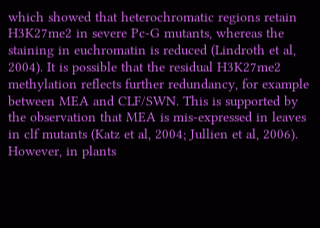which showed that heterochromatic regions retain H3K27me2 in severe Pc-G mutants, whereas the staining in euchromatin is reduced (Lindroth et al, 2004). It is possible that the residual H3K27me2 methylation reflects further redundancy, for example between MEA and CLF/SWN. This is supported by the observation that MEA is mis-expressed in leaves in clf mutants (Katz et al, 2004; Jullien et al, 2006). However, in plants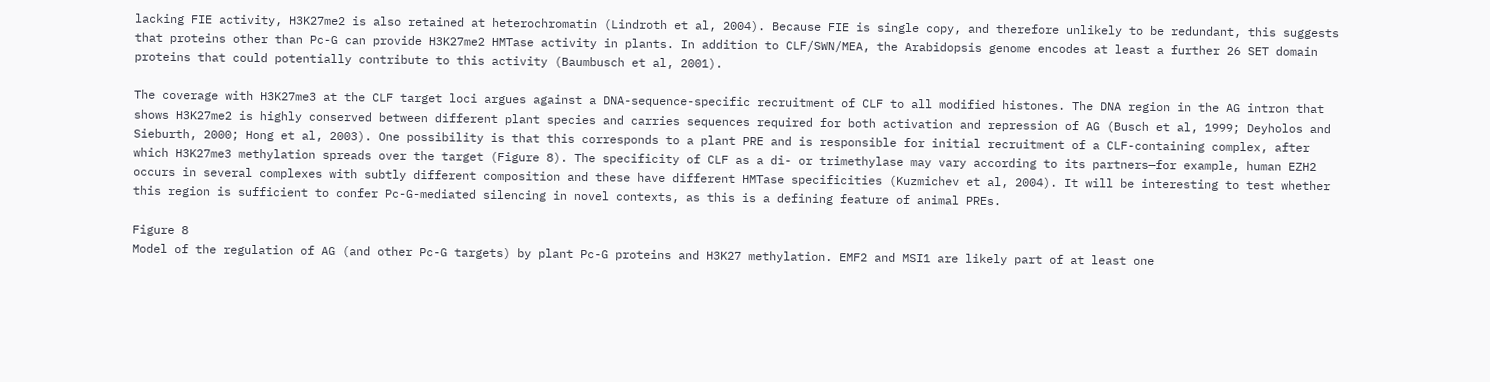lacking FIE activity, H3K27me2 is also retained at heterochromatin (Lindroth et al, 2004). Because FIE is single copy, and therefore unlikely to be redundant, this suggests that proteins other than Pc-G can provide H3K27me2 HMTase activity in plants. In addition to CLF/SWN/MEA, the Arabidopsis genome encodes at least a further 26 SET domain proteins that could potentially contribute to this activity (Baumbusch et al, 2001).

The coverage with H3K27me3 at the CLF target loci argues against a DNA-sequence-specific recruitment of CLF to all modified histones. The DNA region in the AG intron that shows H3K27me2 is highly conserved between different plant species and carries sequences required for both activation and repression of AG (Busch et al, 1999; Deyholos and Sieburth, 2000; Hong et al, 2003). One possibility is that this corresponds to a plant PRE and is responsible for initial recruitment of a CLF-containing complex, after which H3K27me3 methylation spreads over the target (Figure 8). The specificity of CLF as a di- or trimethylase may vary according to its partners—for example, human EZH2 occurs in several complexes with subtly different composition and these have different HMTase specificities (Kuzmichev et al, 2004). It will be interesting to test whether this region is sufficient to confer Pc-G-mediated silencing in novel contexts, as this is a defining feature of animal PREs.

Figure 8
Model of the regulation of AG (and other Pc-G targets) by plant Pc-G proteins and H3K27 methylation. EMF2 and MSI1 are likely part of at least one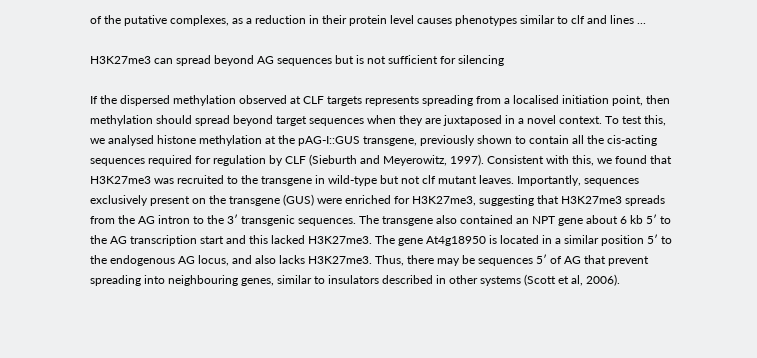of the putative complexes, as a reduction in their protein level causes phenotypes similar to clf and lines ...

H3K27me3 can spread beyond AG sequences but is not sufficient for silencing

If the dispersed methylation observed at CLF targets represents spreading from a localised initiation point, then methylation should spread beyond target sequences when they are juxtaposed in a novel context. To test this, we analysed histone methylation at the pAG-I::GUS transgene, previously shown to contain all the cis-acting sequences required for regulation by CLF (Sieburth and Meyerowitz, 1997). Consistent with this, we found that H3K27me3 was recruited to the transgene in wild-type but not clf mutant leaves. Importantly, sequences exclusively present on the transgene (GUS) were enriched for H3K27me3, suggesting that H3K27me3 spreads from the AG intron to the 3′ transgenic sequences. The transgene also contained an NPT gene about 6 kb 5′ to the AG transcription start and this lacked H3K27me3. The gene At4g18950 is located in a similar position 5′ to the endogenous AG locus, and also lacks H3K27me3. Thus, there may be sequences 5′ of AG that prevent spreading into neighbouring genes, similar to insulators described in other systems (Scott et al, 2006).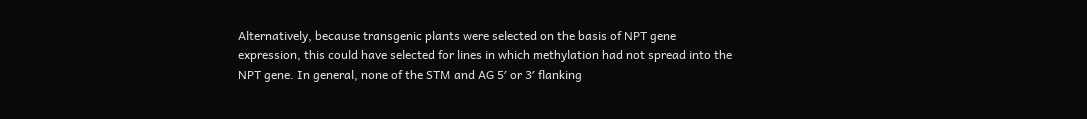Alternatively, because transgenic plants were selected on the basis of NPT gene expression, this could have selected for lines in which methylation had not spread into the NPT gene. In general, none of the STM and AG 5′ or 3′ flanking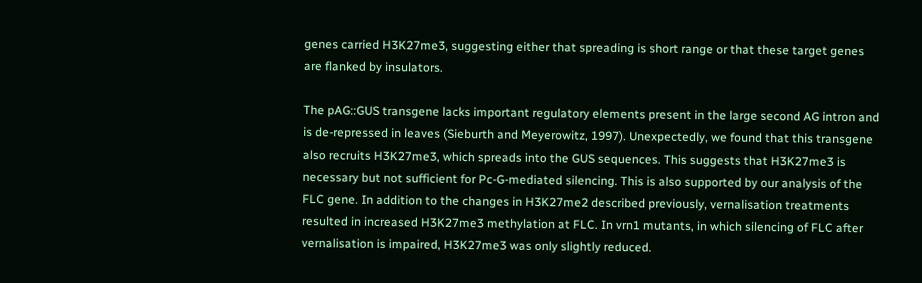genes carried H3K27me3, suggesting either that spreading is short range or that these target genes are flanked by insulators.

The pAG::GUS transgene lacks important regulatory elements present in the large second AG intron and is de-repressed in leaves (Sieburth and Meyerowitz, 1997). Unexpectedly, we found that this transgene also recruits H3K27me3, which spreads into the GUS sequences. This suggests that H3K27me3 is necessary but not sufficient for Pc-G-mediated silencing. This is also supported by our analysis of the FLC gene. In addition to the changes in H3K27me2 described previously, vernalisation treatments resulted in increased H3K27me3 methylation at FLC. In vrn1 mutants, in which silencing of FLC after vernalisation is impaired, H3K27me3 was only slightly reduced.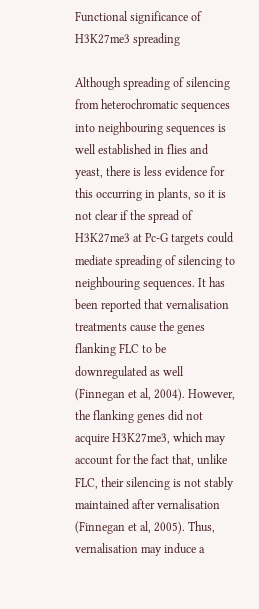Functional significance of H3K27me3 spreading

Although spreading of silencing from heterochromatic sequences into neighbouring sequences is well established in flies and yeast, there is less evidence for this occurring in plants, so it is not clear if the spread of H3K27me3 at Pc-G targets could mediate spreading of silencing to neighbouring sequences. It has been reported that vernalisation treatments cause the genes flanking FLC to be downregulated as well (Finnegan et al, 2004). However, the flanking genes did not acquire H3K27me3, which may account for the fact that, unlike FLC, their silencing is not stably maintained after vernalisation (Finnegan et al, 2005). Thus, vernalisation may induce a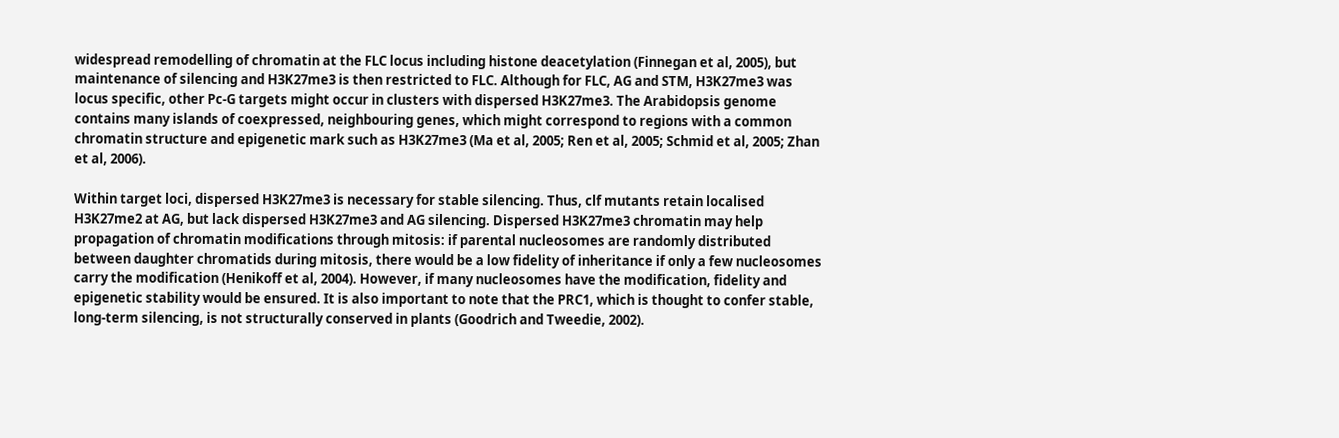widespread remodelling of chromatin at the FLC locus including histone deacetylation (Finnegan et al, 2005), but maintenance of silencing and H3K27me3 is then restricted to FLC. Although for FLC, AG and STM, H3K27me3 was locus specific, other Pc-G targets might occur in clusters with dispersed H3K27me3. The Arabidopsis genome contains many islands of coexpressed, neighbouring genes, which might correspond to regions with a common chromatin structure and epigenetic mark such as H3K27me3 (Ma et al, 2005; Ren et al, 2005; Schmid et al, 2005; Zhan et al, 2006).

Within target loci, dispersed H3K27me3 is necessary for stable silencing. Thus, clf mutants retain localised H3K27me2 at AG, but lack dispersed H3K27me3 and AG silencing. Dispersed H3K27me3 chromatin may help propagation of chromatin modifications through mitosis: if parental nucleosomes are randomly distributed between daughter chromatids during mitosis, there would be a low fidelity of inheritance if only a few nucleosomes carry the modification (Henikoff et al, 2004). However, if many nucleosomes have the modification, fidelity and epigenetic stability would be ensured. It is also important to note that the PRC1, which is thought to confer stable, long-term silencing, is not structurally conserved in plants (Goodrich and Tweedie, 2002).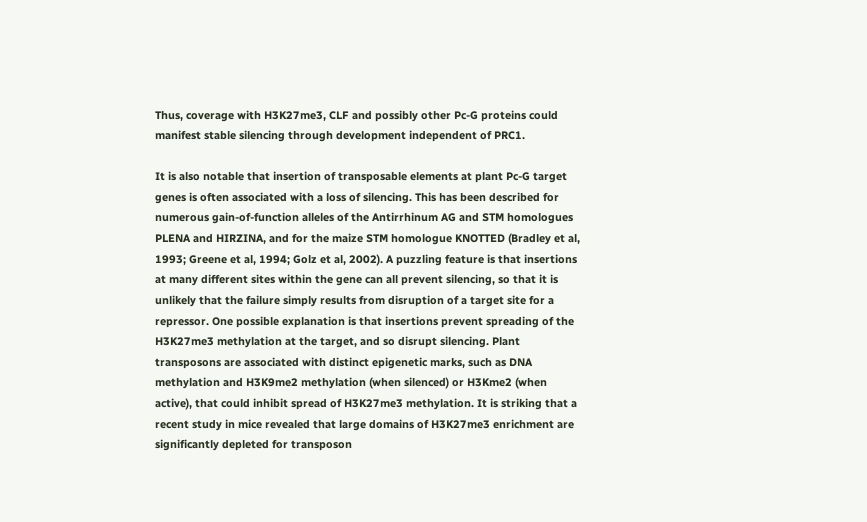Thus, coverage with H3K27me3, CLF and possibly other Pc-G proteins could manifest stable silencing through development independent of PRC1.

It is also notable that insertion of transposable elements at plant Pc-G target genes is often associated with a loss of silencing. This has been described for numerous gain-of-function alleles of the Antirrhinum AG and STM homologues PLENA and HIRZINA, and for the maize STM homologue KNOTTED (Bradley et al, 1993; Greene et al, 1994; Golz et al, 2002). A puzzling feature is that insertions at many different sites within the gene can all prevent silencing, so that it is unlikely that the failure simply results from disruption of a target site for a repressor. One possible explanation is that insertions prevent spreading of the H3K27me3 methylation at the target, and so disrupt silencing. Plant transposons are associated with distinct epigenetic marks, such as DNA methylation and H3K9me2 methylation (when silenced) or H3Kme2 (when active), that could inhibit spread of H3K27me3 methylation. It is striking that a recent study in mice revealed that large domains of H3K27me3 enrichment are significantly depleted for transposon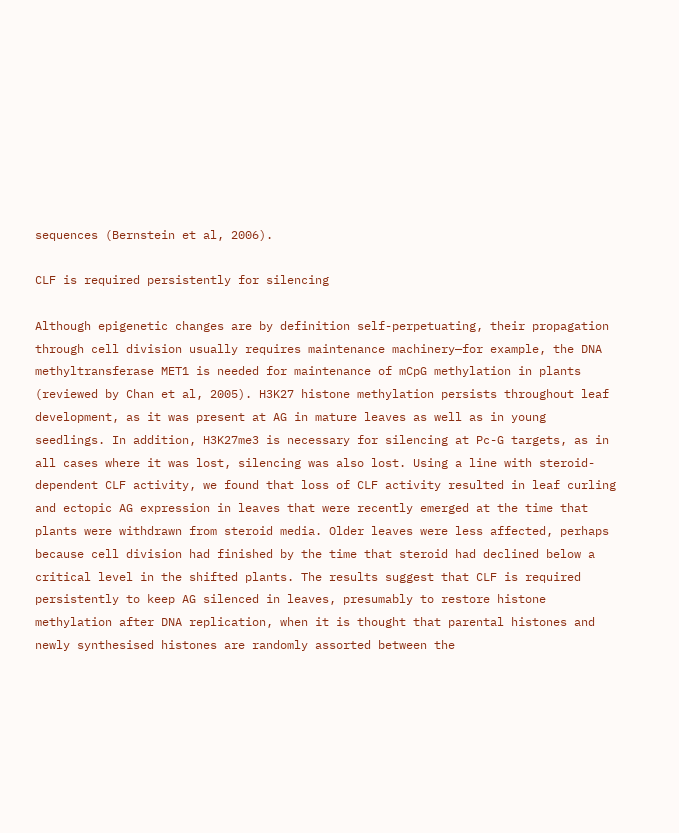sequences (Bernstein et al, 2006).

CLF is required persistently for silencing

Although epigenetic changes are by definition self-perpetuating, their propagation through cell division usually requires maintenance machinery—for example, the DNA methyltransferase MET1 is needed for maintenance of mCpG methylation in plants (reviewed by Chan et al, 2005). H3K27 histone methylation persists throughout leaf development, as it was present at AG in mature leaves as well as in young seedlings. In addition, H3K27me3 is necessary for silencing at Pc-G targets, as in all cases where it was lost, silencing was also lost. Using a line with steroid-dependent CLF activity, we found that loss of CLF activity resulted in leaf curling and ectopic AG expression in leaves that were recently emerged at the time that plants were withdrawn from steroid media. Older leaves were less affected, perhaps because cell division had finished by the time that steroid had declined below a critical level in the shifted plants. The results suggest that CLF is required persistently to keep AG silenced in leaves, presumably to restore histone methylation after DNA replication, when it is thought that parental histones and newly synthesised histones are randomly assorted between the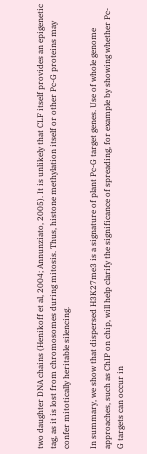two daughter DNA chains (Henikoff et al, 2004; Annunziato, 2005). It is unlikely that CLF itself provides an epigenetic tag, as it is lost from chromosomes during mitosis. Thus, histone methylation itself or other Pc-G proteins may confer mitotically heritable silencing.

In summary, we show that dispersed H3K27me3 is a signature of plant Pc-G target genes. Use of whole genome approaches, such as ChIP on chip, will help clarify the significance of spreading, for example by showing whether Pc-G targets can occur in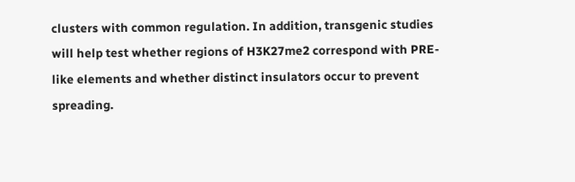clusters with common regulation. In addition, transgenic studies will help test whether regions of H3K27me2 correspond with PRE-like elements and whether distinct insulators occur to prevent spreading.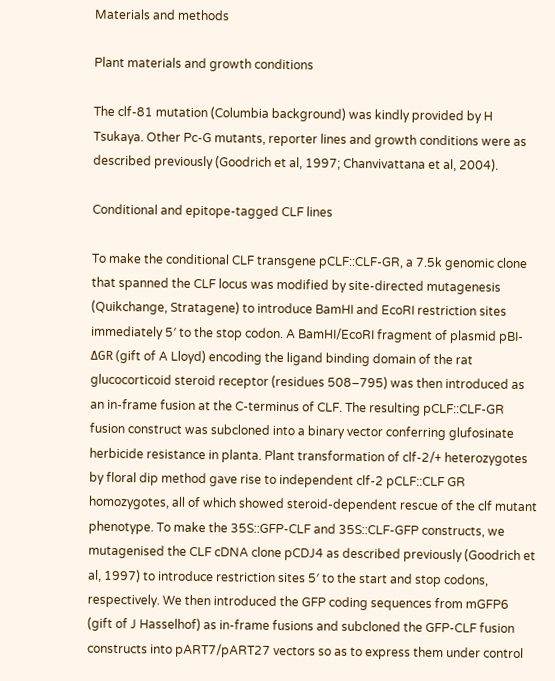Materials and methods

Plant materials and growth conditions

The clf-81 mutation (Columbia background) was kindly provided by H Tsukaya. Other Pc-G mutants, reporter lines and growth conditions were as described previously (Goodrich et al, 1997; Chanvivattana et al, 2004).

Conditional and epitope-tagged CLF lines

To make the conditional CLF transgene pCLF::CLF-GR, a 7.5k genomic clone that spanned the CLF locus was modified by site-directed mutagenesis (Quikchange, Stratagene) to introduce BamHI and EcoRI restriction sites immediately 5′ to the stop codon. A BamHI/EcoRI fragment of plasmid pBI-ΔGR (gift of A Lloyd) encoding the ligand binding domain of the rat glucocorticoid steroid receptor (residues 508–795) was then introduced as an in-frame fusion at the C-terminus of CLF. The resulting pCLF::CLF-GR fusion construct was subcloned into a binary vector conferring glufosinate herbicide resistance in planta. Plant transformation of clf-2/+ heterozygotes by floral dip method gave rise to independent clf-2 pCLF::CLF GR homozygotes, all of which showed steroid-dependent rescue of the clf mutant phenotype. To make the 35S::GFP-CLF and 35S::CLF-GFP constructs, we mutagenised the CLF cDNA clone pCDJ4 as described previously (Goodrich et al, 1997) to introduce restriction sites 5′ to the start and stop codons, respectively. We then introduced the GFP coding sequences from mGFP6 (gift of J Hasselhof) as in-frame fusions and subcloned the GFP-CLF fusion constructs into pART7/pART27 vectors so as to express them under control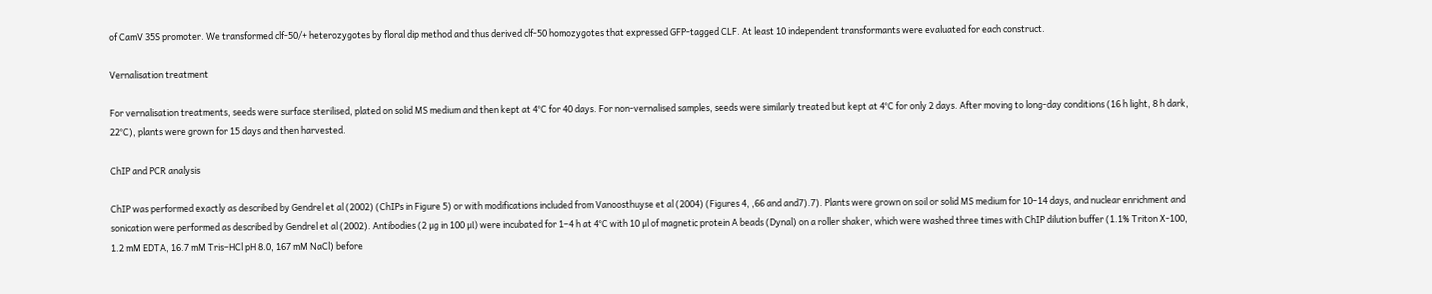of CamV 35S promoter. We transformed clf-50/+ heterozygotes by floral dip method and thus derived clf-50 homozygotes that expressed GFP-tagged CLF. At least 10 independent transformants were evaluated for each construct.

Vernalisation treatment

For vernalisation treatments, seeds were surface sterilised, plated on solid MS medium and then kept at 4°C for 40 days. For non-vernalised samples, seeds were similarly treated but kept at 4°C for only 2 days. After moving to long-day conditions (16 h light, 8 h dark, 22°C), plants were grown for 15 days and then harvested.

ChIP and PCR analysis

ChIP was performed exactly as described by Gendrel et al (2002) (ChIPs in Figure 5) or with modifications included from Vanoosthuyse et al (2004) (Figures 4, ,66 and and7).7). Plants were grown on soil or solid MS medium for 10–14 days, and nuclear enrichment and sonication were performed as described by Gendrel et al (2002). Antibodies (2 μg in 100 μl) were incubated for 1–4 h at 4°C with 10 μl of magnetic protein A beads (Dynal) on a roller shaker, which were washed three times with ChIP dilution buffer (1.1% Triton X-100, 1.2 mM EDTA, 16.7 mM Tris–HCl pH 8.0, 167 mM NaCl) before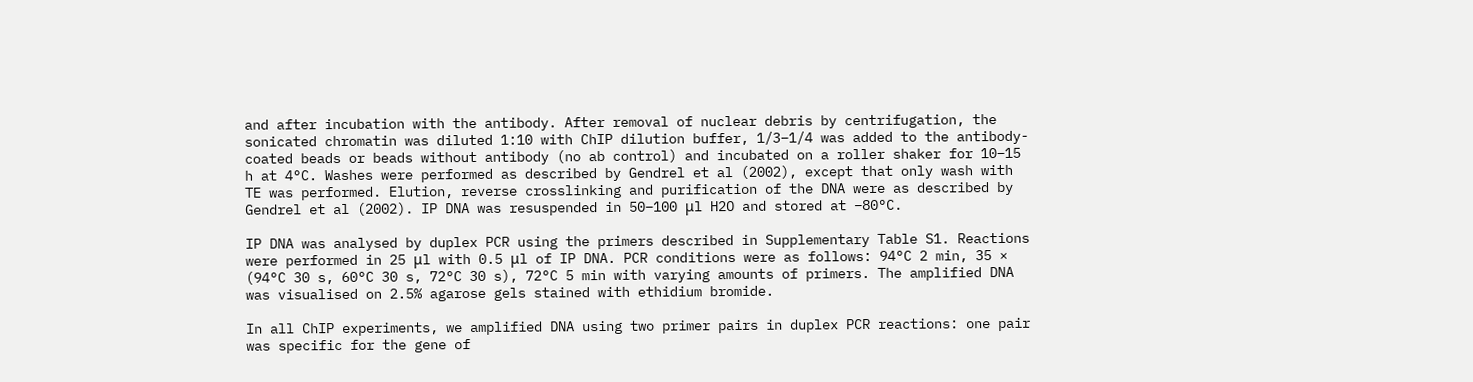and after incubation with the antibody. After removal of nuclear debris by centrifugation, the sonicated chromatin was diluted 1:10 with ChIP dilution buffer, 1/3–1/4 was added to the antibody-coated beads or beads without antibody (no ab control) and incubated on a roller shaker for 10–15 h at 4°C. Washes were performed as described by Gendrel et al (2002), except that only wash with TE was performed. Elution, reverse crosslinking and purification of the DNA were as described by Gendrel et al (2002). IP DNA was resuspended in 50–100 μl H2O and stored at −80°C.

IP DNA was analysed by duplex PCR using the primers described in Supplementary Table S1. Reactions were performed in 25 μl with 0.5 μl of IP DNA. PCR conditions were as follows: 94°C 2 min, 35 × (94°C 30 s, 60°C 30 s, 72°C 30 s), 72°C 5 min with varying amounts of primers. The amplified DNA was visualised on 2.5% agarose gels stained with ethidium bromide.

In all ChIP experiments, we amplified DNA using two primer pairs in duplex PCR reactions: one pair was specific for the gene of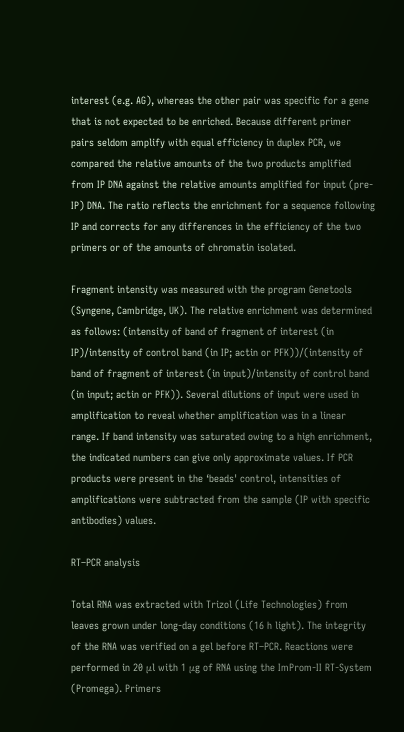interest (e.g. AG), whereas the other pair was specific for a gene that is not expected to be enriched. Because different primer pairs seldom amplify with equal efficiency in duplex PCR, we compared the relative amounts of the two products amplified from IP DNA against the relative amounts amplified for input (pre-IP) DNA. The ratio reflects the enrichment for a sequence following IP and corrects for any differences in the efficiency of the two primers or of the amounts of chromatin isolated.

Fragment intensity was measured with the program Genetools (Syngene, Cambridge, UK). The relative enrichment was determined as follows: (intensity of band of fragment of interest (in IP)/intensity of control band (in IP; actin or PFK))/(intensity of band of fragment of interest (in input)/intensity of control band (in input; actin or PFK)). Several dilutions of input were used in amplification to reveal whether amplification was in a linear range. If band intensity was saturated owing to a high enrichment, the indicated numbers can give only approximate values. If PCR products were present in the ‘beads' control, intensities of amplifications were subtracted from the sample (IP with specific antibodies) values.

RT–PCR analysis

Total RNA was extracted with Trizol (Life Technologies) from leaves grown under long-day conditions (16 h light). The integrity of the RNA was verified on a gel before RT–PCR. Reactions were performed in 20 μl with 1 μg of RNA using the ImProm-II RT-System (Promega). Primers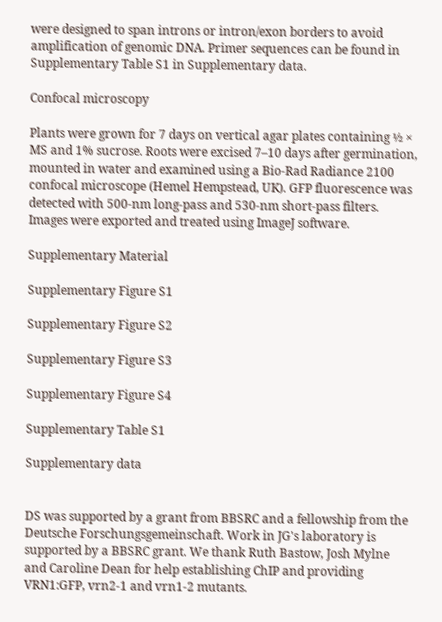were designed to span introns or intron/exon borders to avoid amplification of genomic DNA. Primer sequences can be found in Supplementary Table S1 in Supplementary data.

Confocal microscopy

Plants were grown for 7 days on vertical agar plates containing ½ × MS and 1% sucrose. Roots were excised 7–10 days after germination, mounted in water and examined using a Bio-Rad Radiance 2100 confocal microscope (Hemel Hempstead, UK). GFP fluorescence was detected with 500-nm long-pass and 530-nm short-pass filters. Images were exported and treated using ImageJ software.

Supplementary Material

Supplementary Figure S1

Supplementary Figure S2

Supplementary Figure S3

Supplementary Figure S4

Supplementary Table S1

Supplementary data


DS was supported by a grant from BBSRC and a fellowship from the Deutsche Forschungsgemeinschaft. Work in JG's laboratory is supported by a BBSRC grant. We thank Ruth Bastow, Josh Mylne and Caroline Dean for help establishing ChIP and providing VRN1:GFP, vrn2-1 and vrn1-2 mutants.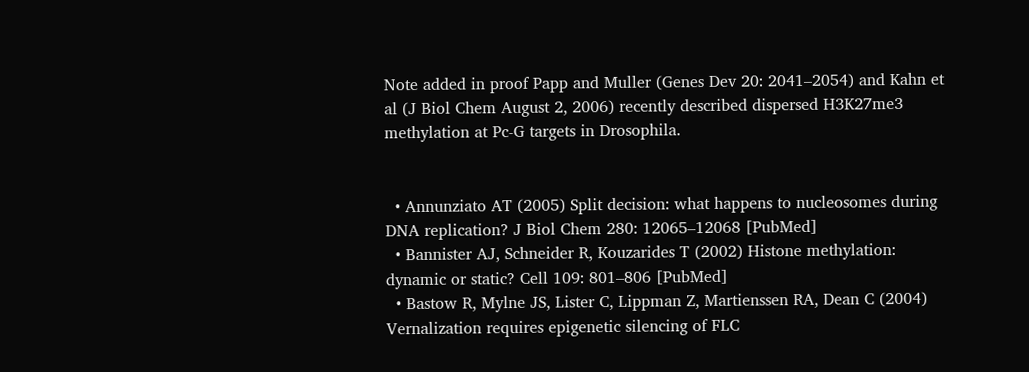Note added in proof Papp and Muller (Genes Dev 20: 2041–2054) and Kahn et al (J Biol Chem August 2, 2006) recently described dispersed H3K27me3 methylation at Pc-G targets in Drosophila.


  • Annunziato AT (2005) Split decision: what happens to nucleosomes during DNA replication? J Biol Chem 280: 12065–12068 [PubMed]
  • Bannister AJ, Schneider R, Kouzarides T (2002) Histone methylation: dynamic or static? Cell 109: 801–806 [PubMed]
  • Bastow R, Mylne JS, Lister C, Lippman Z, Martienssen RA, Dean C (2004) Vernalization requires epigenetic silencing of FLC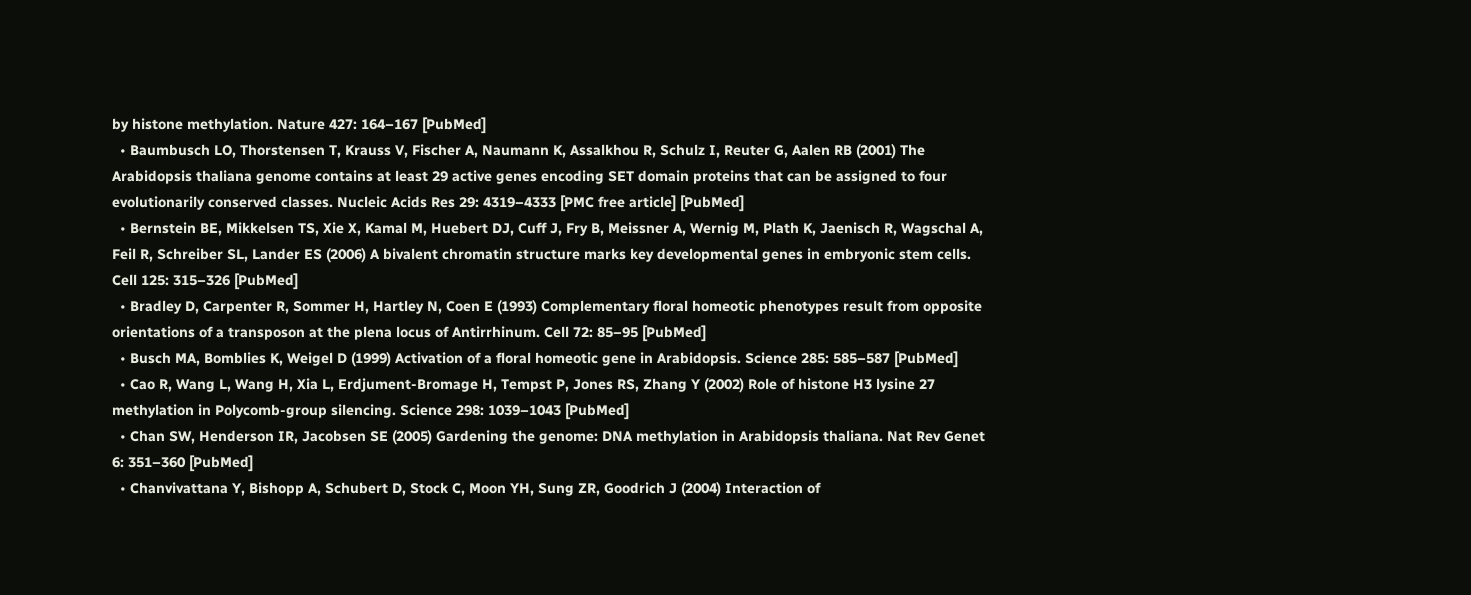by histone methylation. Nature 427: 164–167 [PubMed]
  • Baumbusch LO, Thorstensen T, Krauss V, Fischer A, Naumann K, Assalkhou R, Schulz I, Reuter G, Aalen RB (2001) The Arabidopsis thaliana genome contains at least 29 active genes encoding SET domain proteins that can be assigned to four evolutionarily conserved classes. Nucleic Acids Res 29: 4319–4333 [PMC free article] [PubMed]
  • Bernstein BE, Mikkelsen TS, Xie X, Kamal M, Huebert DJ, Cuff J, Fry B, Meissner A, Wernig M, Plath K, Jaenisch R, Wagschal A, Feil R, Schreiber SL, Lander ES (2006) A bivalent chromatin structure marks key developmental genes in embryonic stem cells. Cell 125: 315–326 [PubMed]
  • Bradley D, Carpenter R, Sommer H, Hartley N, Coen E (1993) Complementary floral homeotic phenotypes result from opposite orientations of a transposon at the plena locus of Antirrhinum. Cell 72: 85–95 [PubMed]
  • Busch MA, Bomblies K, Weigel D (1999) Activation of a floral homeotic gene in Arabidopsis. Science 285: 585–587 [PubMed]
  • Cao R, Wang L, Wang H, Xia L, Erdjument-Bromage H, Tempst P, Jones RS, Zhang Y (2002) Role of histone H3 lysine 27 methylation in Polycomb-group silencing. Science 298: 1039–1043 [PubMed]
  • Chan SW, Henderson IR, Jacobsen SE (2005) Gardening the genome: DNA methylation in Arabidopsis thaliana. Nat Rev Genet 6: 351–360 [PubMed]
  • Chanvivattana Y, Bishopp A, Schubert D, Stock C, Moon YH, Sung ZR, Goodrich J (2004) Interaction of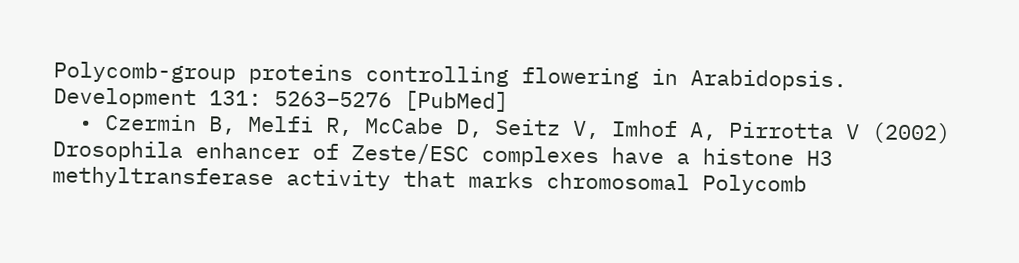Polycomb-group proteins controlling flowering in Arabidopsis. Development 131: 5263–5276 [PubMed]
  • Czermin B, Melfi R, McCabe D, Seitz V, Imhof A, Pirrotta V (2002) Drosophila enhancer of Zeste/ESC complexes have a histone H3 methyltransferase activity that marks chromosomal Polycomb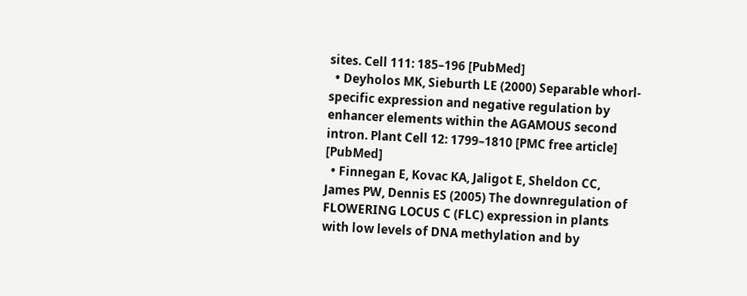sites. Cell 111: 185–196 [PubMed]
  • Deyholos MK, Sieburth LE (2000) Separable whorl-specific expression and negative regulation by enhancer elements within the AGAMOUS second intron. Plant Cell 12: 1799–1810 [PMC free article] [PubMed]
  • Finnegan E, Kovac KA, Jaligot E, Sheldon CC, James PW, Dennis ES (2005) The downregulation of FLOWERING LOCUS C (FLC) expression in plants with low levels of DNA methylation and by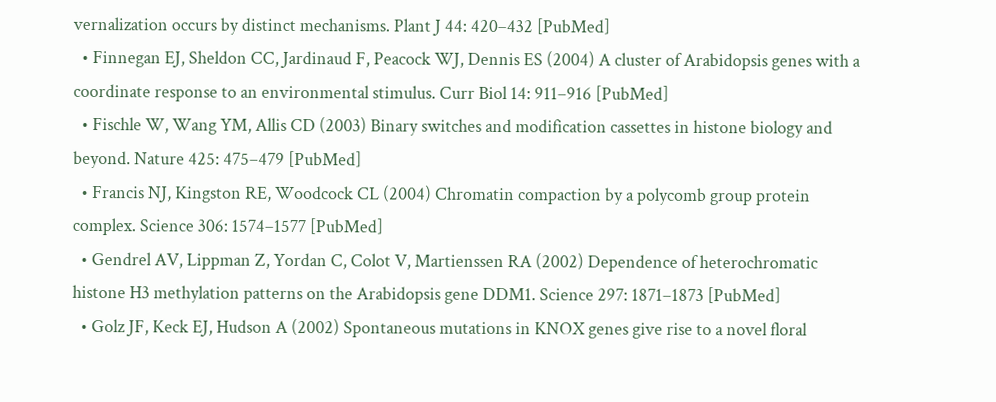vernalization occurs by distinct mechanisms. Plant J 44: 420–432 [PubMed]
  • Finnegan EJ, Sheldon CC, Jardinaud F, Peacock WJ, Dennis ES (2004) A cluster of Arabidopsis genes with a coordinate response to an environmental stimulus. Curr Biol 14: 911–916 [PubMed]
  • Fischle W, Wang YM, Allis CD (2003) Binary switches and modification cassettes in histone biology and beyond. Nature 425: 475–479 [PubMed]
  • Francis NJ, Kingston RE, Woodcock CL (2004) Chromatin compaction by a polycomb group protein complex. Science 306: 1574–1577 [PubMed]
  • Gendrel AV, Lippman Z, Yordan C, Colot V, Martienssen RA (2002) Dependence of heterochromatic histone H3 methylation patterns on the Arabidopsis gene DDM1. Science 297: 1871–1873 [PubMed]
  • Golz JF, Keck EJ, Hudson A (2002) Spontaneous mutations in KNOX genes give rise to a novel floral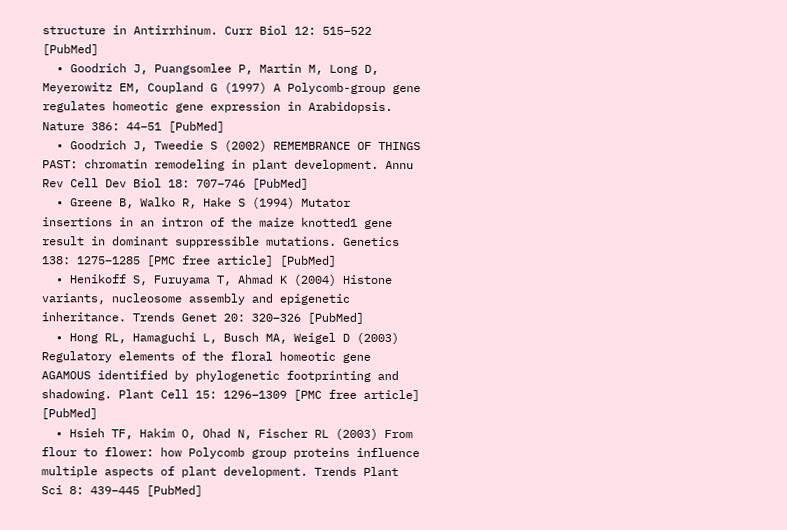structure in Antirrhinum. Curr Biol 12: 515–522 [PubMed]
  • Goodrich J, Puangsomlee P, Martin M, Long D, Meyerowitz EM, Coupland G (1997) A Polycomb-group gene regulates homeotic gene expression in Arabidopsis. Nature 386: 44–51 [PubMed]
  • Goodrich J, Tweedie S (2002) REMEMBRANCE OF THINGS PAST: chromatin remodeling in plant development. Annu Rev Cell Dev Biol 18: 707–746 [PubMed]
  • Greene B, Walko R, Hake S (1994) Mutator insertions in an intron of the maize knotted1 gene result in dominant suppressible mutations. Genetics 138: 1275–1285 [PMC free article] [PubMed]
  • Henikoff S, Furuyama T, Ahmad K (2004) Histone variants, nucleosome assembly and epigenetic inheritance. Trends Genet 20: 320–326 [PubMed]
  • Hong RL, Hamaguchi L, Busch MA, Weigel D (2003) Regulatory elements of the floral homeotic gene AGAMOUS identified by phylogenetic footprinting and shadowing. Plant Cell 15: 1296–1309 [PMC free article] [PubMed]
  • Hsieh TF, Hakim O, Ohad N, Fischer RL (2003) From flour to flower: how Polycomb group proteins influence multiple aspects of plant development. Trends Plant Sci 8: 439–445 [PubMed]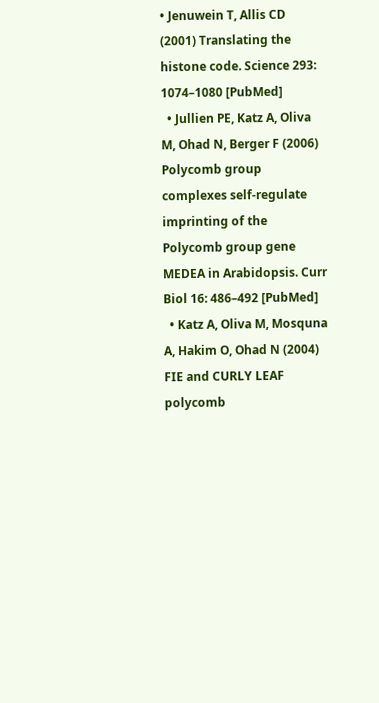• Jenuwein T, Allis CD (2001) Translating the histone code. Science 293: 1074–1080 [PubMed]
  • Jullien PE, Katz A, Oliva M, Ohad N, Berger F (2006) Polycomb group complexes self-regulate imprinting of the Polycomb group gene MEDEA in Arabidopsis. Curr Biol 16: 486–492 [PubMed]
  • Katz A, Oliva M, Mosquna A, Hakim O, Ohad N (2004) FIE and CURLY LEAF polycomb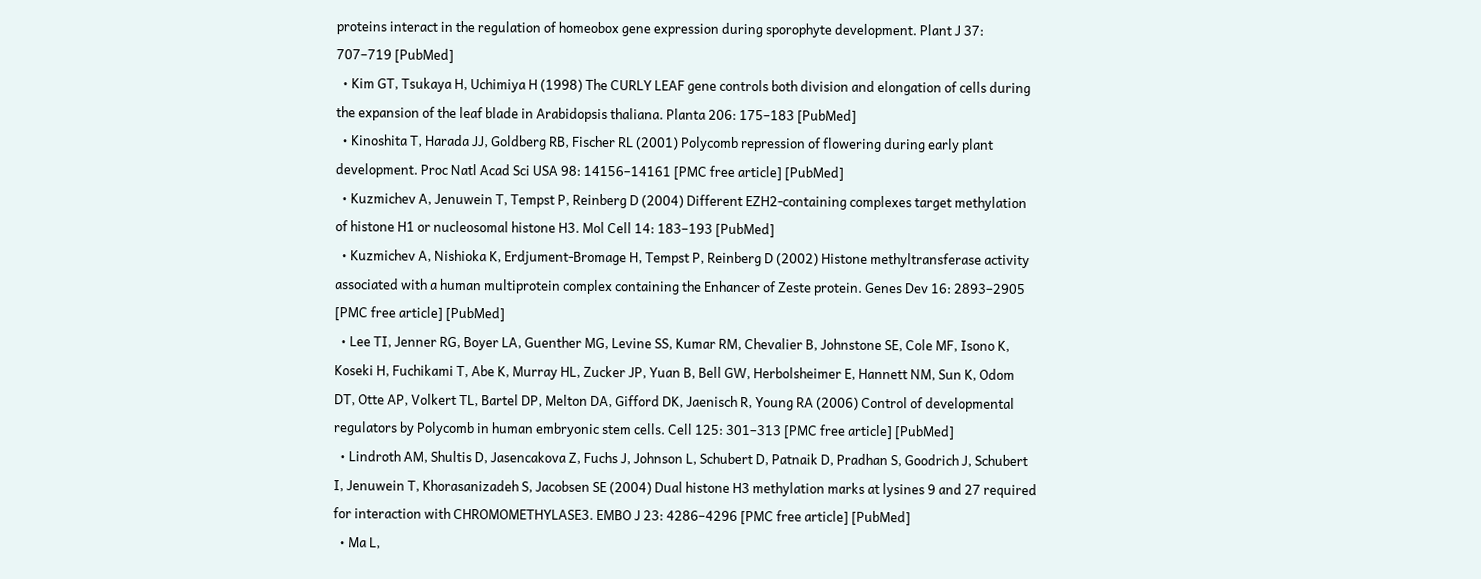proteins interact in the regulation of homeobox gene expression during sporophyte development. Plant J 37: 707–719 [PubMed]
  • Kim GT, Tsukaya H, Uchimiya H (1998) The CURLY LEAF gene controls both division and elongation of cells during the expansion of the leaf blade in Arabidopsis thaliana. Planta 206: 175–183 [PubMed]
  • Kinoshita T, Harada JJ, Goldberg RB, Fischer RL (2001) Polycomb repression of flowering during early plant development. Proc Natl Acad Sci USA 98: 14156–14161 [PMC free article] [PubMed]
  • Kuzmichev A, Jenuwein T, Tempst P, Reinberg D (2004) Different EZH2-containing complexes target methylation of histone H1 or nucleosomal histone H3. Mol Cell 14: 183–193 [PubMed]
  • Kuzmichev A, Nishioka K, Erdjument-Bromage H, Tempst P, Reinberg D (2002) Histone methyltransferase activity associated with a human multiprotein complex containing the Enhancer of Zeste protein. Genes Dev 16: 2893–2905 [PMC free article] [PubMed]
  • Lee TI, Jenner RG, Boyer LA, Guenther MG, Levine SS, Kumar RM, Chevalier B, Johnstone SE, Cole MF, Isono K, Koseki H, Fuchikami T, Abe K, Murray HL, Zucker JP, Yuan B, Bell GW, Herbolsheimer E, Hannett NM, Sun K, Odom DT, Otte AP, Volkert TL, Bartel DP, Melton DA, Gifford DK, Jaenisch R, Young RA (2006) Control of developmental regulators by Polycomb in human embryonic stem cells. Cell 125: 301–313 [PMC free article] [PubMed]
  • Lindroth AM, Shultis D, Jasencakova Z, Fuchs J, Johnson L, Schubert D, Patnaik D, Pradhan S, Goodrich J, Schubert I, Jenuwein T, Khorasanizadeh S, Jacobsen SE (2004) Dual histone H3 methylation marks at lysines 9 and 27 required for interaction with CHROMOMETHYLASE3. EMBO J 23: 4286–4296 [PMC free article] [PubMed]
  • Ma L,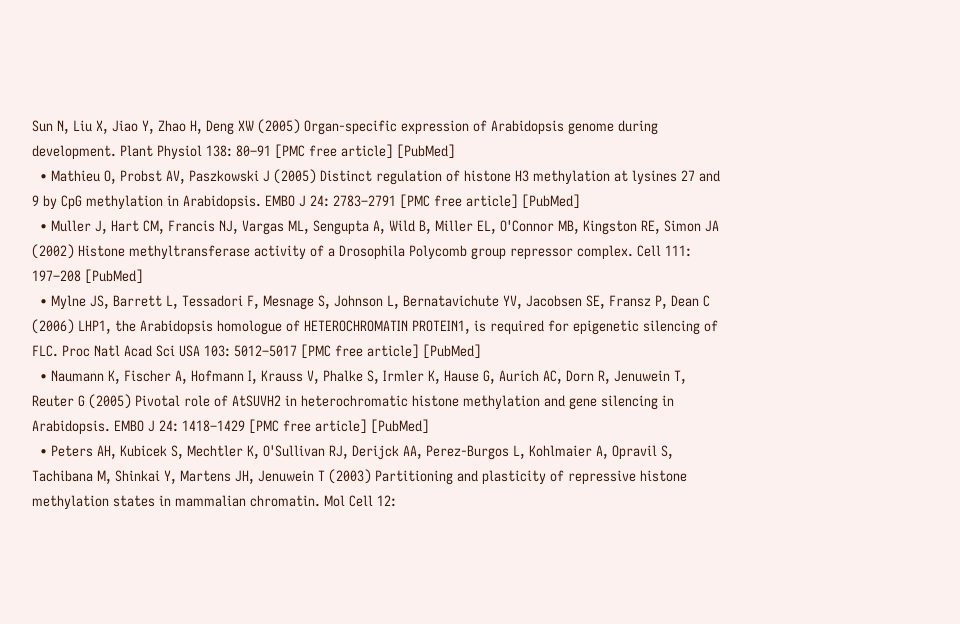Sun N, Liu X, Jiao Y, Zhao H, Deng XW (2005) Organ-specific expression of Arabidopsis genome during development. Plant Physiol 138: 80–91 [PMC free article] [PubMed]
  • Mathieu O, Probst AV, Paszkowski J (2005) Distinct regulation of histone H3 methylation at lysines 27 and 9 by CpG methylation in Arabidopsis. EMBO J 24: 2783–2791 [PMC free article] [PubMed]
  • Muller J, Hart CM, Francis NJ, Vargas ML, Sengupta A, Wild B, Miller EL, O'Connor MB, Kingston RE, Simon JA (2002) Histone methyltransferase activity of a Drosophila Polycomb group repressor complex. Cell 111: 197–208 [PubMed]
  • Mylne JS, Barrett L, Tessadori F, Mesnage S, Johnson L, Bernatavichute YV, Jacobsen SE, Fransz P, Dean C (2006) LHP1, the Arabidopsis homologue of HETEROCHROMATIN PROTEIN1, is required for epigenetic silencing of FLC. Proc Natl Acad Sci USA 103: 5012–5017 [PMC free article] [PubMed]
  • Naumann K, Fischer A, Hofmann I, Krauss V, Phalke S, Irmler K, Hause G, Aurich AC, Dorn R, Jenuwein T, Reuter G (2005) Pivotal role of AtSUVH2 in heterochromatic histone methylation and gene silencing in Arabidopsis. EMBO J 24: 1418–1429 [PMC free article] [PubMed]
  • Peters AH, Kubicek S, Mechtler K, O'Sullivan RJ, Derijck AA, Perez-Burgos L, Kohlmaier A, Opravil S, Tachibana M, Shinkai Y, Martens JH, Jenuwein T (2003) Partitioning and plasticity of repressive histone methylation states in mammalian chromatin. Mol Cell 12: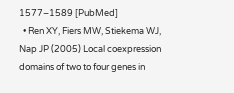1577–1589 [PubMed]
  • Ren XY, Fiers MW, Stiekema WJ, Nap JP (2005) Local coexpression domains of two to four genes in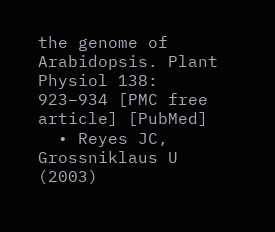the genome of Arabidopsis. Plant Physiol 138: 923–934 [PMC free article] [PubMed]
  • Reyes JC, Grossniklaus U (2003)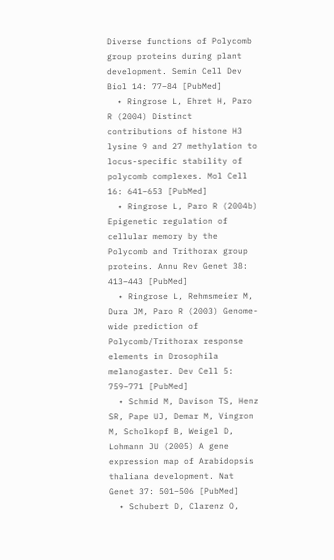Diverse functions of Polycomb group proteins during plant development. Semin Cell Dev Biol 14: 77–84 [PubMed]
  • Ringrose L, Ehret H, Paro R (2004) Distinct contributions of histone H3 lysine 9 and 27 methylation to locus-specific stability of polycomb complexes. Mol Cell 16: 641–653 [PubMed]
  • Ringrose L, Paro R (2004b) Epigenetic regulation of cellular memory by the Polycomb and Trithorax group proteins. Annu Rev Genet 38: 413–443 [PubMed]
  • Ringrose L, Rehmsmeier M, Dura JM, Paro R (2003) Genome-wide prediction of Polycomb/Trithorax response elements in Drosophila melanogaster. Dev Cell 5: 759–771 [PubMed]
  • Schmid M, Davison TS, Henz SR, Pape UJ, Demar M, Vingron M, Scholkopf B, Weigel D, Lohmann JU (2005) A gene expression map of Arabidopsis thaliana development. Nat Genet 37: 501–506 [PubMed]
  • Schubert D, Clarenz O,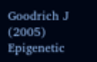Goodrich J (2005) Epigenetic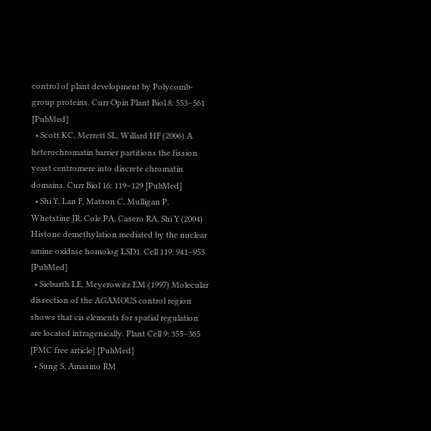control of plant development by Polycomb-group proteins. Curr Opin Plant Biol 8: 553–561 [PubMed]
  • Scott KC, Merrett SL, Willard HF (2006) A heterochromatin barrier partitions the fission yeast centromere into discrete chromatin domains. Curr Biol 16: 119–129 [PubMed]
  • Shi Y, Lan F, Matson C, Mulligan P, Whetstine JR, Cole PA, Casero RA, Shi Y (2004) Histone demethylation mediated by the nuclear amine oxidase homolog LSD1. Cell 119: 941–953 [PubMed]
  • Sieburth LE, Meyerowitz EM (1997) Molecular dissection of the AGAMOUS control region shows that cis elements for spatial regulation are located intragenically. Plant Cell 9: 355–365 [PMC free article] [PubMed]
  • Sung S, Amasino RM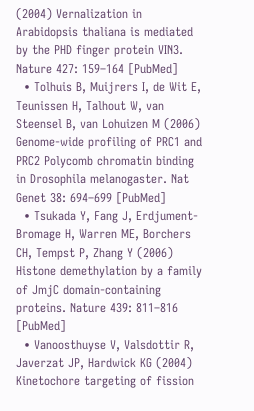(2004) Vernalization in Arabidopsis thaliana is mediated by the PHD finger protein VIN3. Nature 427: 159–164 [PubMed]
  • Tolhuis B, Muijrers I, de Wit E, Teunissen H, Talhout W, van Steensel B, van Lohuizen M (2006) Genome-wide profiling of PRC1 and PRC2 Polycomb chromatin binding in Drosophila melanogaster. Nat Genet 38: 694–699 [PubMed]
  • Tsukada Y, Fang J, Erdjument-Bromage H, Warren ME, Borchers CH, Tempst P, Zhang Y (2006) Histone demethylation by a family of JmjC domain-containing proteins. Nature 439: 811–816 [PubMed]
  • Vanoosthuyse V, Valsdottir R, Javerzat JP, Hardwick KG (2004) Kinetochore targeting of fission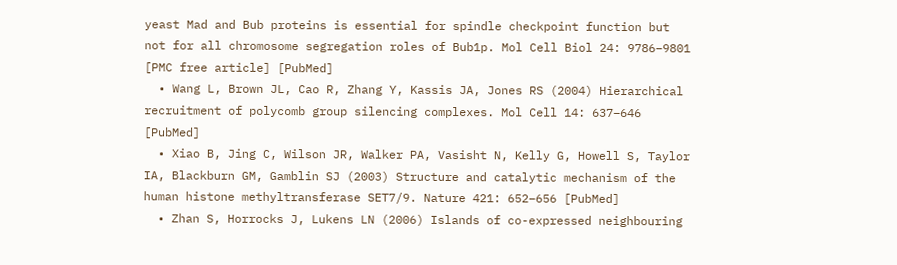yeast Mad and Bub proteins is essential for spindle checkpoint function but not for all chromosome segregation roles of Bub1p. Mol Cell Biol 24: 9786–9801 [PMC free article] [PubMed]
  • Wang L, Brown JL, Cao R, Zhang Y, Kassis JA, Jones RS (2004) Hierarchical recruitment of polycomb group silencing complexes. Mol Cell 14: 637–646 [PubMed]
  • Xiao B, Jing C, Wilson JR, Walker PA, Vasisht N, Kelly G, Howell S, Taylor IA, Blackburn GM, Gamblin SJ (2003) Structure and catalytic mechanism of the human histone methyltransferase SET7/9. Nature 421: 652–656 [PubMed]
  • Zhan S, Horrocks J, Lukens LN (2006) Islands of co-expressed neighbouring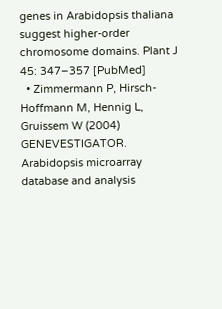genes in Arabidopsis thaliana suggest higher-order chromosome domains. Plant J 45: 347–357 [PubMed]
  • Zimmermann P, Hirsch-Hoffmann M, Hennig L, Gruissem W (2004) GENEVESTIGATOR. Arabidopsis microarray database and analysis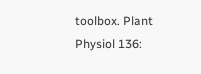toolbox. Plant Physiol 136: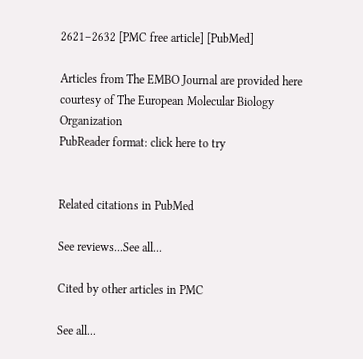2621–2632 [PMC free article] [PubMed]

Articles from The EMBO Journal are provided here courtesy of The European Molecular Biology Organization
PubReader format: click here to try


Related citations in PubMed

See reviews...See all...

Cited by other articles in PMC

See all...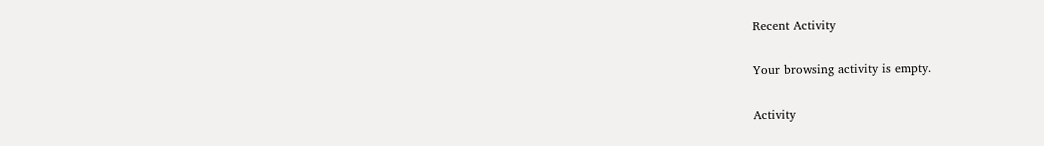Recent Activity

Your browsing activity is empty.

Activity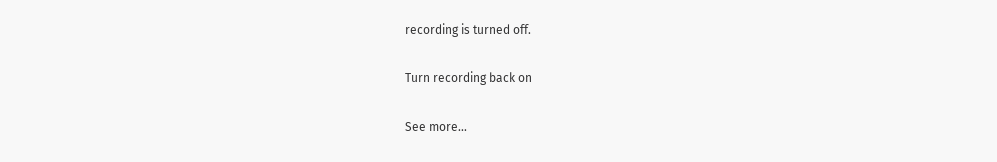recording is turned off.

Turn recording back on

See more...